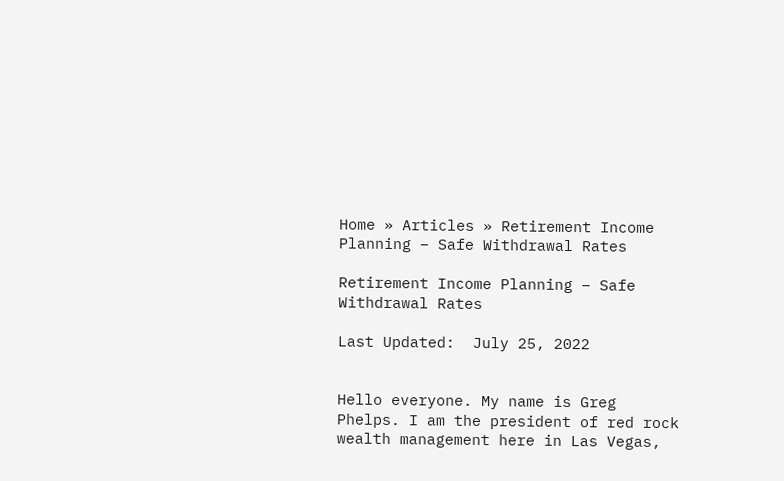Home » Articles » Retirement Income Planning – Safe Withdrawal Rates

Retirement Income Planning – Safe Withdrawal Rates

Last Updated:  July 25, 2022


Hello everyone. My name is Greg Phelps. I am the president of red rock wealth management here in Las Vegas,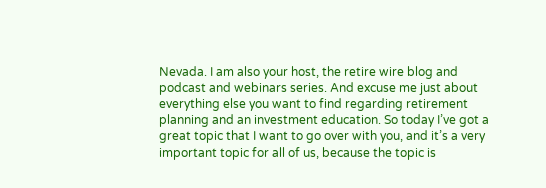Nevada. I am also your host, the retire wire blog and podcast and webinars series. And excuse me just about everything else you want to find regarding retirement planning and an investment education. So today I’ve got a great topic that I want to go over with you, and it’s a very important topic for all of us, because the topic is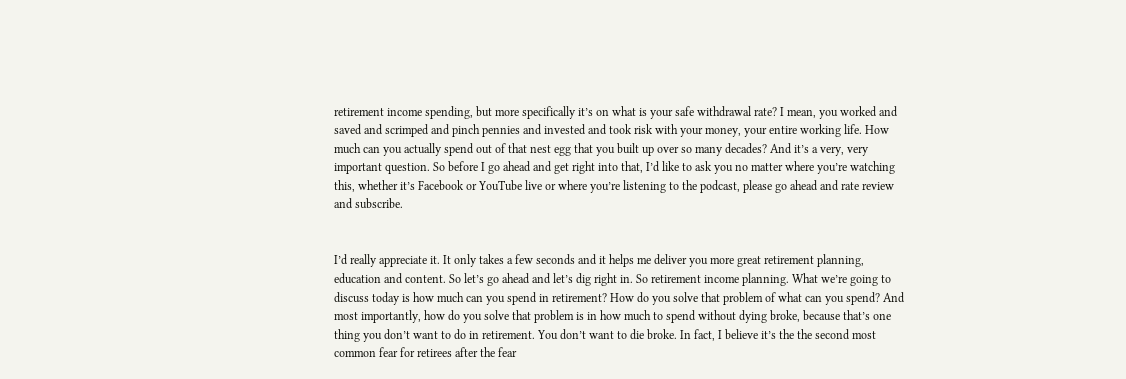retirement income spending, but more specifically it’s on what is your safe withdrawal rate? I mean, you worked and saved and scrimped and pinch pennies and invested and took risk with your money, your entire working life. How much can you actually spend out of that nest egg that you built up over so many decades? And it’s a very, very important question. So before I go ahead and get right into that, I’d like to ask you no matter where you’re watching this, whether it’s Facebook or YouTube live or where you’re listening to the podcast, please go ahead and rate review and subscribe.


I’d really appreciate it. It only takes a few seconds and it helps me deliver you more great retirement planning, education and content. So let’s go ahead and let’s dig right in. So retirement income planning. What we’re going to discuss today is how much can you spend in retirement? How do you solve that problem of what can you spend? And most importantly, how do you solve that problem is in how much to spend without dying broke, because that’s one thing you don’t want to do in retirement. You don’t want to die broke. In fact, I believe it’s the the second most common fear for retirees after the fear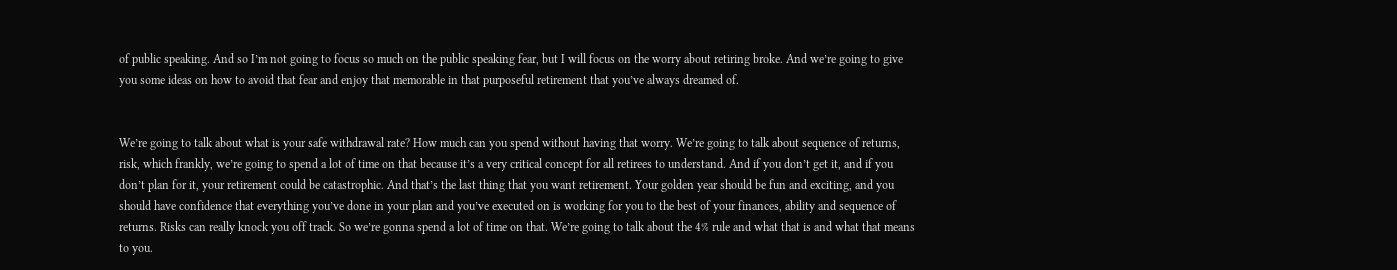of public speaking. And so I’m not going to focus so much on the public speaking fear, but I will focus on the worry about retiring broke. And we’re going to give you some ideas on how to avoid that fear and enjoy that memorable in that purposeful retirement that you’ve always dreamed of.


We’re going to talk about what is your safe withdrawal rate? How much can you spend without having that worry. We’re going to talk about sequence of returns, risk, which frankly, we’re going to spend a lot of time on that because it’s a very critical concept for all retirees to understand. And if you don’t get it, and if you don’t plan for it, your retirement could be catastrophic. And that’s the last thing that you want retirement. Your golden year should be fun and exciting, and you should have confidence that everything you’ve done in your plan and you’ve executed on is working for you to the best of your finances, ability and sequence of returns. Risks can really knock you off track. So we’re gonna spend a lot of time on that. We’re going to talk about the 4% rule and what that is and what that means to you.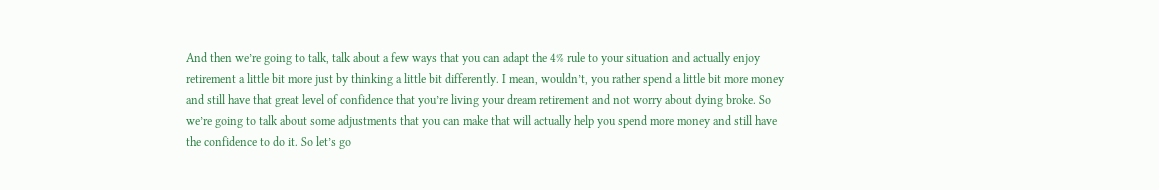And then we’re going to talk, talk about a few ways that you can adapt the 4% rule to your situation and actually enjoy retirement a little bit more just by thinking a little bit differently. I mean, wouldn’t, you rather spend a little bit more money and still have that great level of confidence that you’re living your dream retirement and not worry about dying broke. So we’re going to talk about some adjustments that you can make that will actually help you spend more money and still have the confidence to do it. So let’s go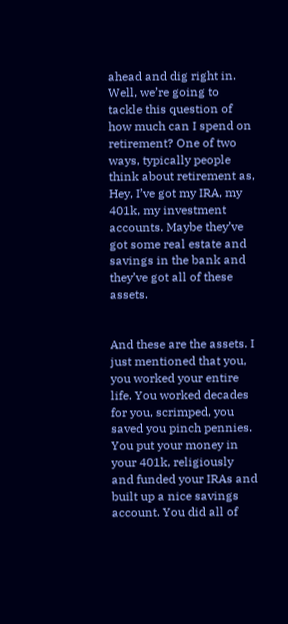ahead and dig right in. Well, we’re going to tackle this question of how much can I spend on retirement? One of two ways, typically people think about retirement as, Hey, I’ve got my IRA, my 401k, my investment accounts. Maybe they’ve got some real estate and savings in the bank and they’ve got all of these assets.


And these are the assets. I just mentioned that you, you worked your entire life. You worked decades for you, scrimped, you saved you pinch pennies. You put your money in your 401k, religiously and funded your IRAs and built up a nice savings account. You did all of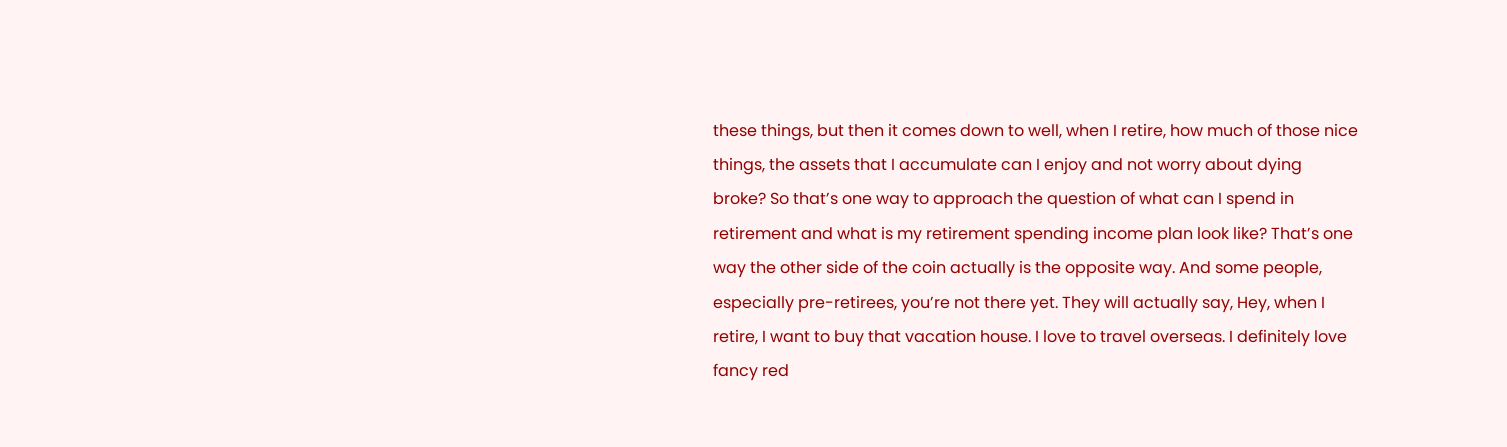these things, but then it comes down to well, when I retire, how much of those nice things, the assets that I accumulate can I enjoy and not worry about dying broke? So that’s one way to approach the question of what can I spend in retirement and what is my retirement spending income plan look like? That’s one way the other side of the coin actually is the opposite way. And some people, especially pre-retirees, you’re not there yet. They will actually say, Hey, when I retire, I want to buy that vacation house. I love to travel overseas. I definitely love fancy red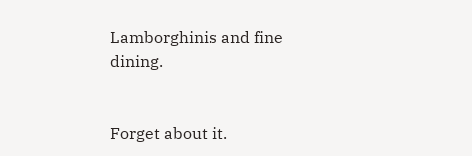Lamborghinis and fine dining.


Forget about it.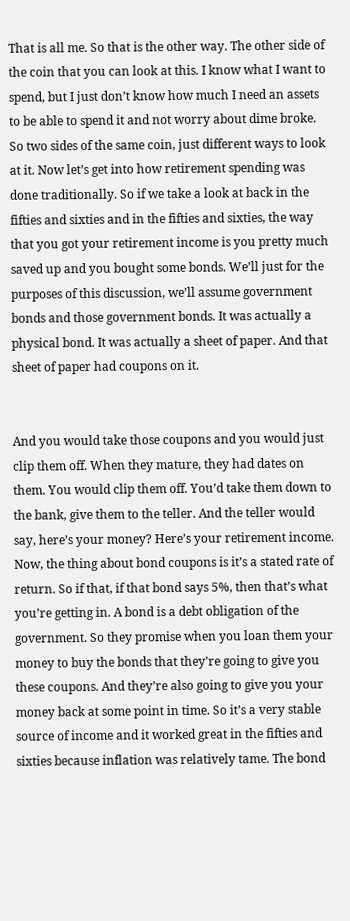That is all me. So that is the other way. The other side of the coin that you can look at this. I know what I want to spend, but I just don’t know how much I need an assets to be able to spend it and not worry about dime broke. So two sides of the same coin, just different ways to look at it. Now let’s get into how retirement spending was done traditionally. So if we take a look at back in the fifties and sixties and in the fifties and sixties, the way that you got your retirement income is you pretty much saved up and you bought some bonds. We’ll just for the purposes of this discussion, we’ll assume government bonds and those government bonds. It was actually a physical bond. It was actually a sheet of paper. And that sheet of paper had coupons on it.


And you would take those coupons and you would just clip them off. When they mature, they had dates on them. You would clip them off. You’d take them down to the bank, give them to the teller. And the teller would say, here’s your money? Here’s your retirement income. Now, the thing about bond coupons is it’s a stated rate of return. So if that, if that bond says 5%, then that’s what you’re getting in. A bond is a debt obligation of the government. So they promise when you loan them your money to buy the bonds that they’re going to give you these coupons. And they’re also going to give you your money back at some point in time. So it’s a very stable source of income and it worked great in the fifties and sixties because inflation was relatively tame. The bond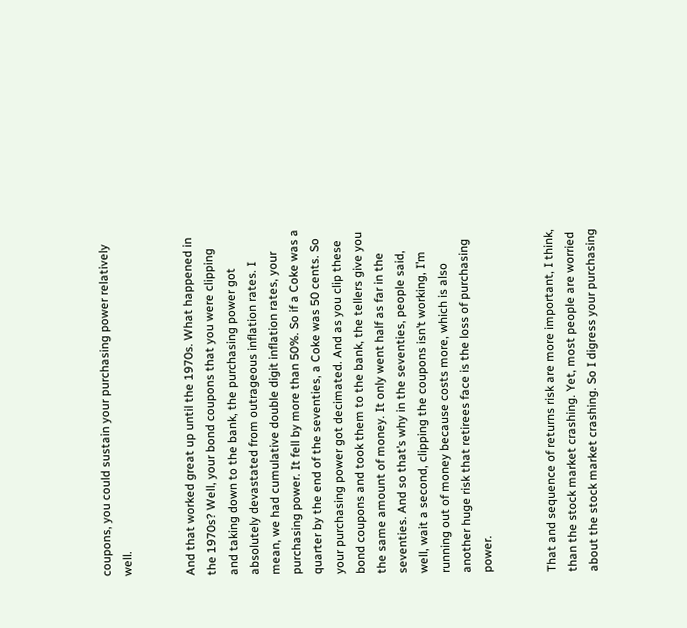coupons, you could sustain your purchasing power relatively well.


And that worked great up until the 1970s. What happened in the 1970s? Well, your bond coupons that you were clipping and taking down to the bank, the purchasing power got absolutely devastated from outrageous inflation rates. I mean, we had cumulative double digit inflation rates, your purchasing power. It fell by more than 50%. So if a Coke was a quarter by the end of the seventies, a Coke was 50 cents. So your purchasing power got decimated. And as you clip these bond coupons and took them to the bank, the tellers give you the same amount of money. It only went half as far in the seventies. And so that’s why in the seventies, people said, well, wait a second, clipping the coupons isn’t working, I’m running out of money because costs more, which is also another huge risk that retirees face is the loss of purchasing power.


That and sequence of returns risk are more important, I think, than the stock market crashing. Yet, most people are worried about the stock market crashing. So I digress your purchasing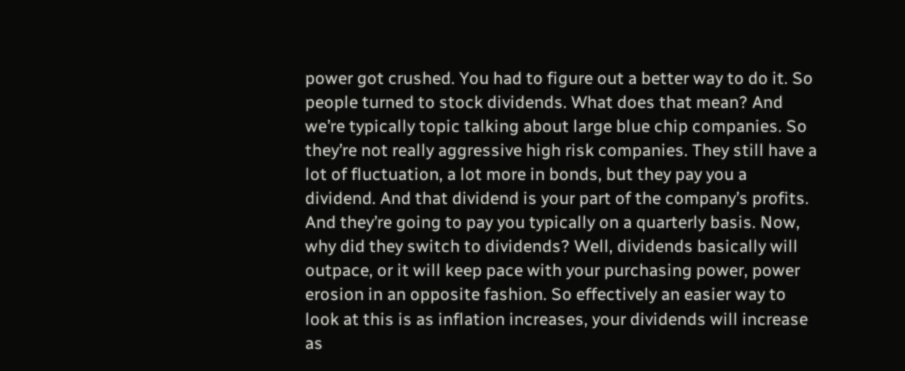power got crushed. You had to figure out a better way to do it. So people turned to stock dividends. What does that mean? And we’re typically topic talking about large blue chip companies. So they’re not really aggressive high risk companies. They still have a lot of fluctuation, a lot more in bonds, but they pay you a dividend. And that dividend is your part of the company’s profits. And they’re going to pay you typically on a quarterly basis. Now, why did they switch to dividends? Well, dividends basically will outpace, or it will keep pace with your purchasing power, power erosion in an opposite fashion. So effectively an easier way to look at this is as inflation increases, your dividends will increase as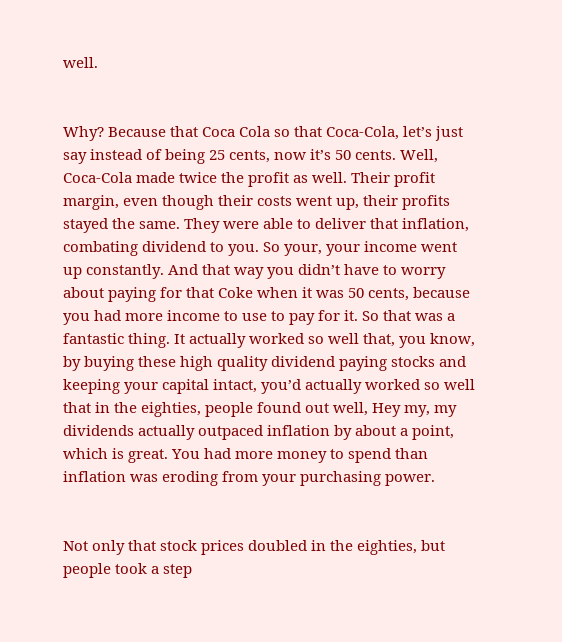well.


Why? Because that Coca Cola so that Coca-Cola, let’s just say instead of being 25 cents, now it’s 50 cents. Well, Coca-Cola made twice the profit as well. Their profit margin, even though their costs went up, their profits stayed the same. They were able to deliver that inflation, combating dividend to you. So your, your income went up constantly. And that way you didn’t have to worry about paying for that Coke when it was 50 cents, because you had more income to use to pay for it. So that was a fantastic thing. It actually worked so well that, you know, by buying these high quality dividend paying stocks and keeping your capital intact, you’d actually worked so well that in the eighties, people found out well, Hey my, my dividends actually outpaced inflation by about a point, which is great. You had more money to spend than inflation was eroding from your purchasing power.


Not only that stock prices doubled in the eighties, but people took a step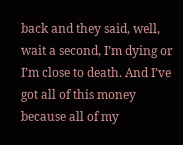back and they said, well, wait a second, I’m dying or I’m close to death. And I’ve got all of this money because all of my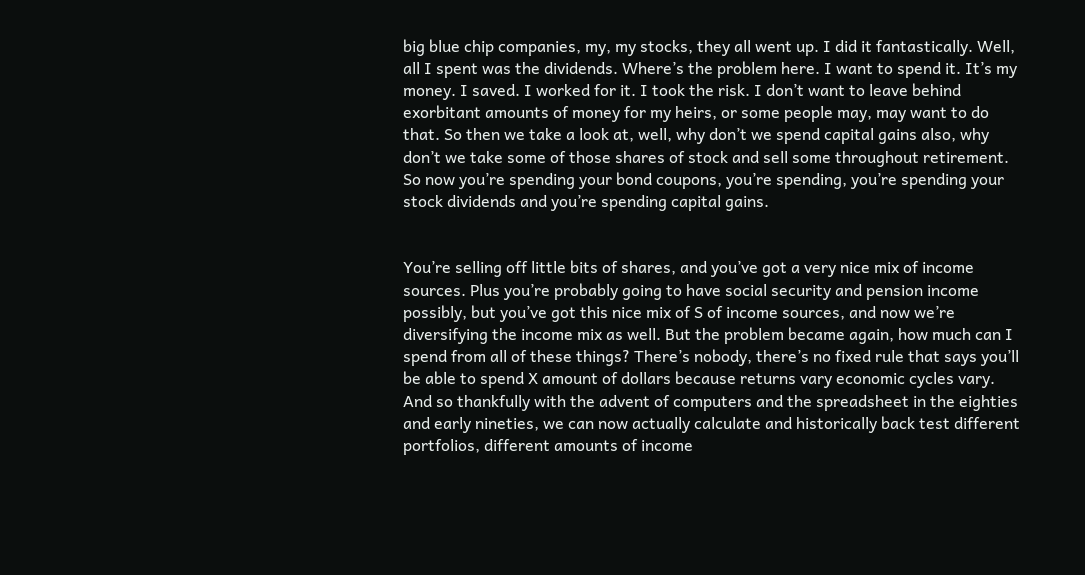big blue chip companies, my, my stocks, they all went up. I did it fantastically. Well, all I spent was the dividends. Where’s the problem here. I want to spend it. It’s my money. I saved. I worked for it. I took the risk. I don’t want to leave behind exorbitant amounts of money for my heirs, or some people may, may want to do that. So then we take a look at, well, why don’t we spend capital gains also, why don’t we take some of those shares of stock and sell some throughout retirement. So now you’re spending your bond coupons, you’re spending, you’re spending your stock dividends and you’re spending capital gains.


You’re selling off little bits of shares, and you’ve got a very nice mix of income sources. Plus you’re probably going to have social security and pension income possibly, but you’ve got this nice mix of S of income sources, and now we’re diversifying the income mix as well. But the problem became again, how much can I spend from all of these things? There’s nobody, there’s no fixed rule that says you’ll be able to spend X amount of dollars because returns vary economic cycles vary. And so thankfully with the advent of computers and the spreadsheet in the eighties and early nineties, we can now actually calculate and historically back test different portfolios, different amounts of income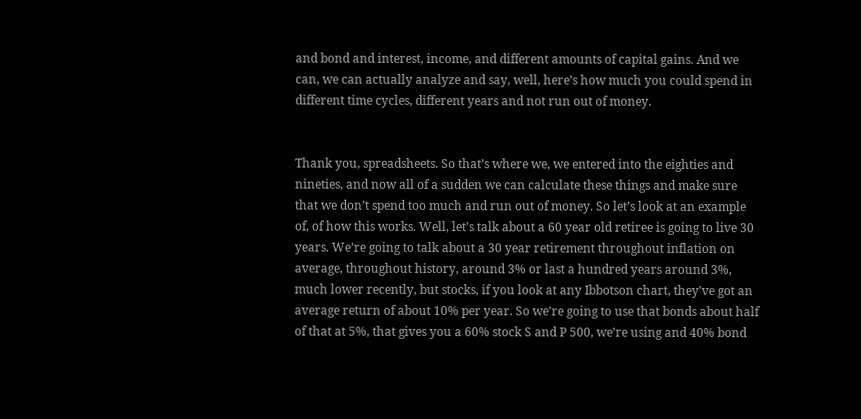and bond and interest, income, and different amounts of capital gains. And we can, we can actually analyze and say, well, here’s how much you could spend in different time cycles, different years and not run out of money.


Thank you, spreadsheets. So that’s where we, we entered into the eighties and nineties, and now all of a sudden we can calculate these things and make sure that we don’t spend too much and run out of money. So let’s look at an example of, of how this works. Well, let’s talk about a 60 year old retiree is going to live 30 years. We’re going to talk about a 30 year retirement throughout inflation on average, throughout history, around 3% or last a hundred years around 3%, much lower recently, but stocks, if you look at any Ibbotson chart, they’ve got an average return of about 10% per year. So we’re going to use that bonds about half of that at 5%, that gives you a 60% stock S and P 500, we’re using and 40% bond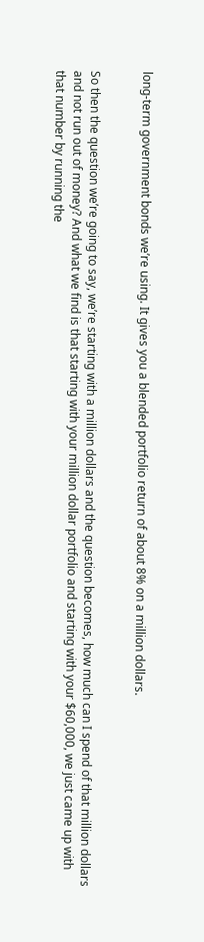long-term government bonds we’re using. It gives you a blended portfolio return of about 8% on a million dollars.


So then the question we’re going to say, we’re starting with a million dollars and the question becomes, how much can I spend of that million dollars and not run out of money? And what we find is that starting with your million dollar portfolio and starting with your $60,000, we just came up with that number by running the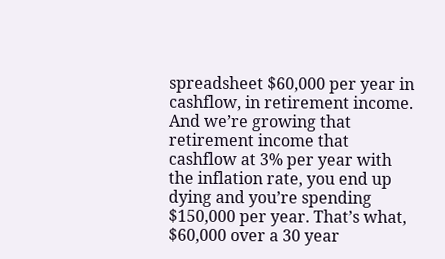spreadsheet $60,000 per year in cashflow, in retirement income. And we’re growing that retirement income that cashflow at 3% per year with the inflation rate, you end up dying and you’re spending $150,000 per year. That’s what, $60,000 over a 30 year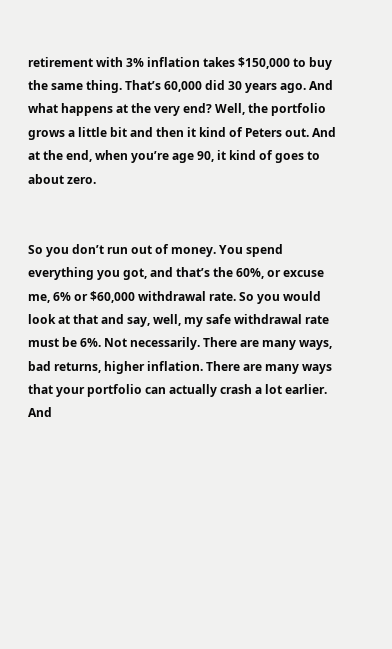retirement with 3% inflation takes $150,000 to buy the same thing. That’s 60,000 did 30 years ago. And what happens at the very end? Well, the portfolio grows a little bit and then it kind of Peters out. And at the end, when you’re age 90, it kind of goes to about zero.


So you don’t run out of money. You spend everything you got, and that’s the 60%, or excuse me, 6% or $60,000 withdrawal rate. So you would look at that and say, well, my safe withdrawal rate must be 6%. Not necessarily. There are many ways, bad returns, higher inflation. There are many ways that your portfolio can actually crash a lot earlier. And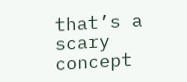that’s a scary concept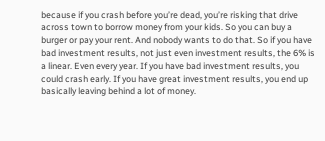because if you crash before you’re dead, you’re risking that drive across town to borrow money from your kids. So you can buy a burger or pay your rent. And nobody wants to do that. So if you have bad investment results, not just even investment results, the 6% is a linear. Even every year. If you have bad investment results, you could crash early. If you have great investment results, you end up basically leaving behind a lot of money.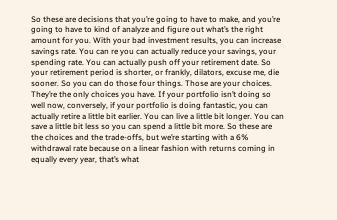So these are decisions that you’re going to have to make, and you’re going to have to kind of analyze and figure out what’s the right amount for you. With your bad investment results, you can increase savings rate. You can re you can actually reduce your savings, your spending rate. You can actually push off your retirement date. So your retirement period is shorter, or frankly, dilators, excuse me, die sooner. So you can do those four things. Those are your choices. They’re the only choices you have. If your portfolio isn’t doing so well now, conversely, if your portfolio is doing fantastic, you can actually retire a little bit earlier. You can live a little bit longer. You can save a little bit less so you can spend a little bit more. So these are the choices and the trade-offs, but we’re starting with a 6% withdrawal rate because on a linear fashion with returns coming in equally every year, that’s what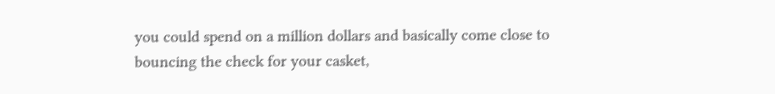you could spend on a million dollars and basically come close to bouncing the check for your casket,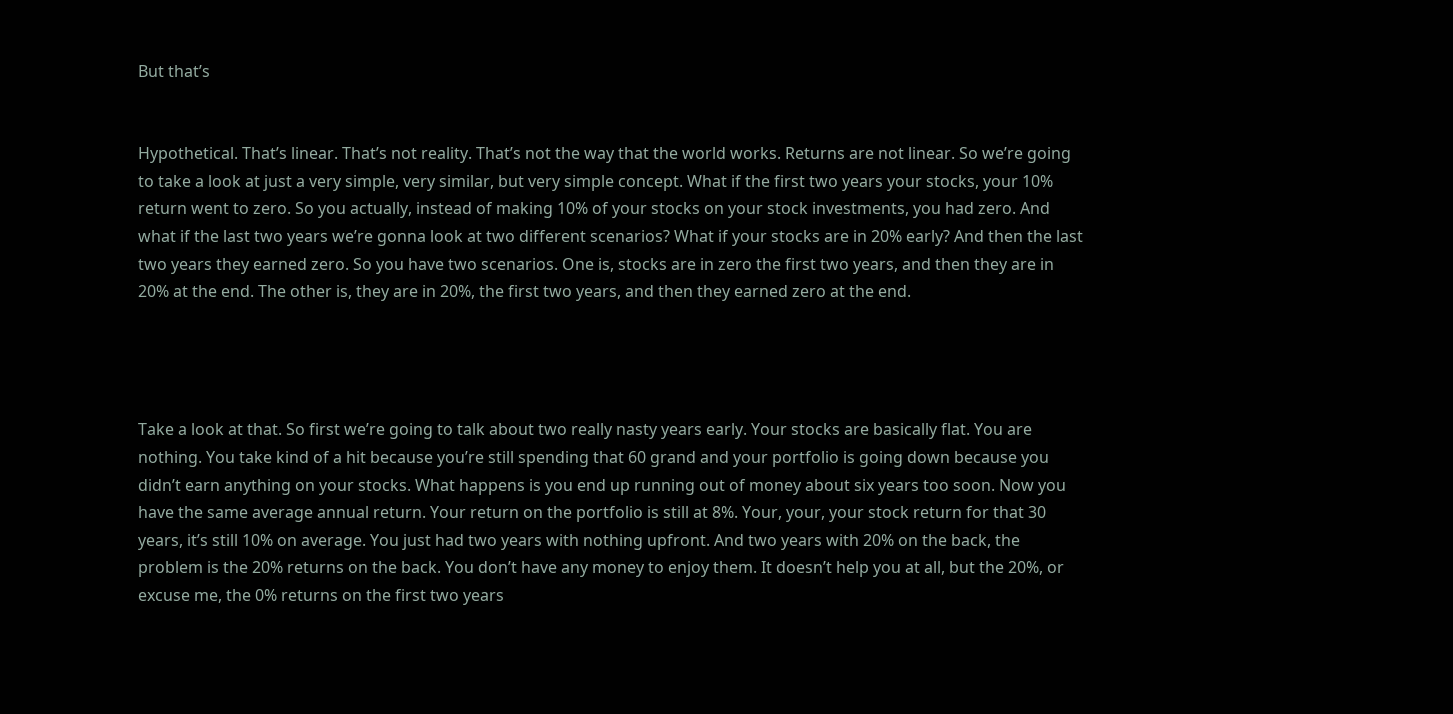But that’s


Hypothetical. That’s linear. That’s not reality. That’s not the way that the world works. Returns are not linear. So we’re going to take a look at just a very simple, very similar, but very simple concept. What if the first two years your stocks, your 10% return went to zero. So you actually, instead of making 10% of your stocks on your stock investments, you had zero. And what if the last two years we’re gonna look at two different scenarios? What if your stocks are in 20% early? And then the last two years they earned zero. So you have two scenarios. One is, stocks are in zero the first two years, and then they are in 20% at the end. The other is, they are in 20%, the first two years, and then they earned zero at the end.




Take a look at that. So first we’re going to talk about two really nasty years early. Your stocks are basically flat. You are nothing. You take kind of a hit because you’re still spending that 60 grand and your portfolio is going down because you didn’t earn anything on your stocks. What happens is you end up running out of money about six years too soon. Now you have the same average annual return. Your return on the portfolio is still at 8%. Your, your, your stock return for that 30 years, it’s still 10% on average. You just had two years with nothing upfront. And two years with 20% on the back, the problem is the 20% returns on the back. You don’t have any money to enjoy them. It doesn’t help you at all, but the 20%, or excuse me, the 0% returns on the first two years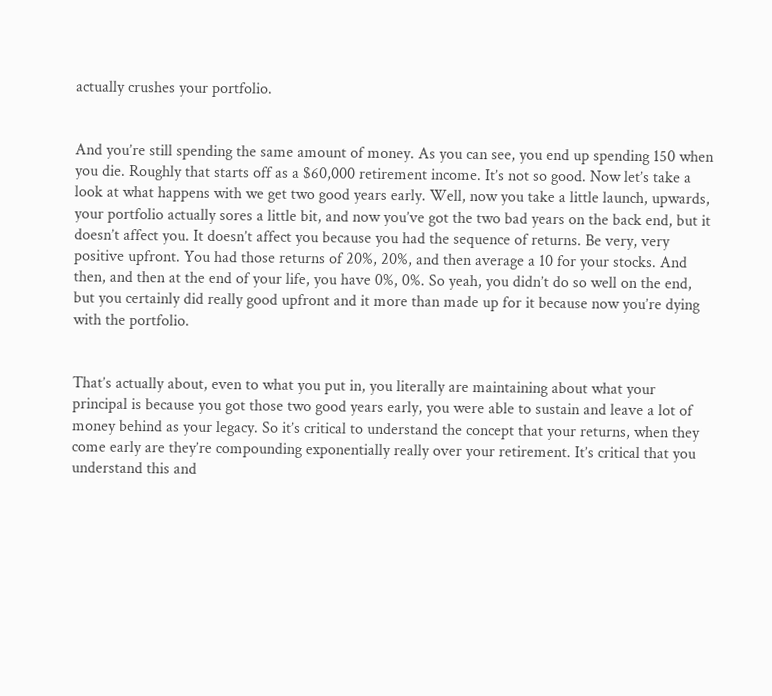actually crushes your portfolio.


And you’re still spending the same amount of money. As you can see, you end up spending 150 when you die. Roughly that starts off as a $60,000 retirement income. It’s not so good. Now let’s take a look at what happens with we get two good years early. Well, now you take a little launch, upwards, your portfolio actually sores a little bit, and now you’ve got the two bad years on the back end, but it doesn’t affect you. It doesn’t affect you because you had the sequence of returns. Be very, very positive upfront. You had those returns of 20%, 20%, and then average a 10 for your stocks. And then, and then at the end of your life, you have 0%, 0%. So yeah, you didn’t do so well on the end, but you certainly did really good upfront and it more than made up for it because now you’re dying with the portfolio.


That’s actually about, even to what you put in, you literally are maintaining about what your principal is because you got those two good years early, you were able to sustain and leave a lot of money behind as your legacy. So it’s critical to understand the concept that your returns, when they come early are they’re compounding exponentially really over your retirement. It’s critical that you understand this and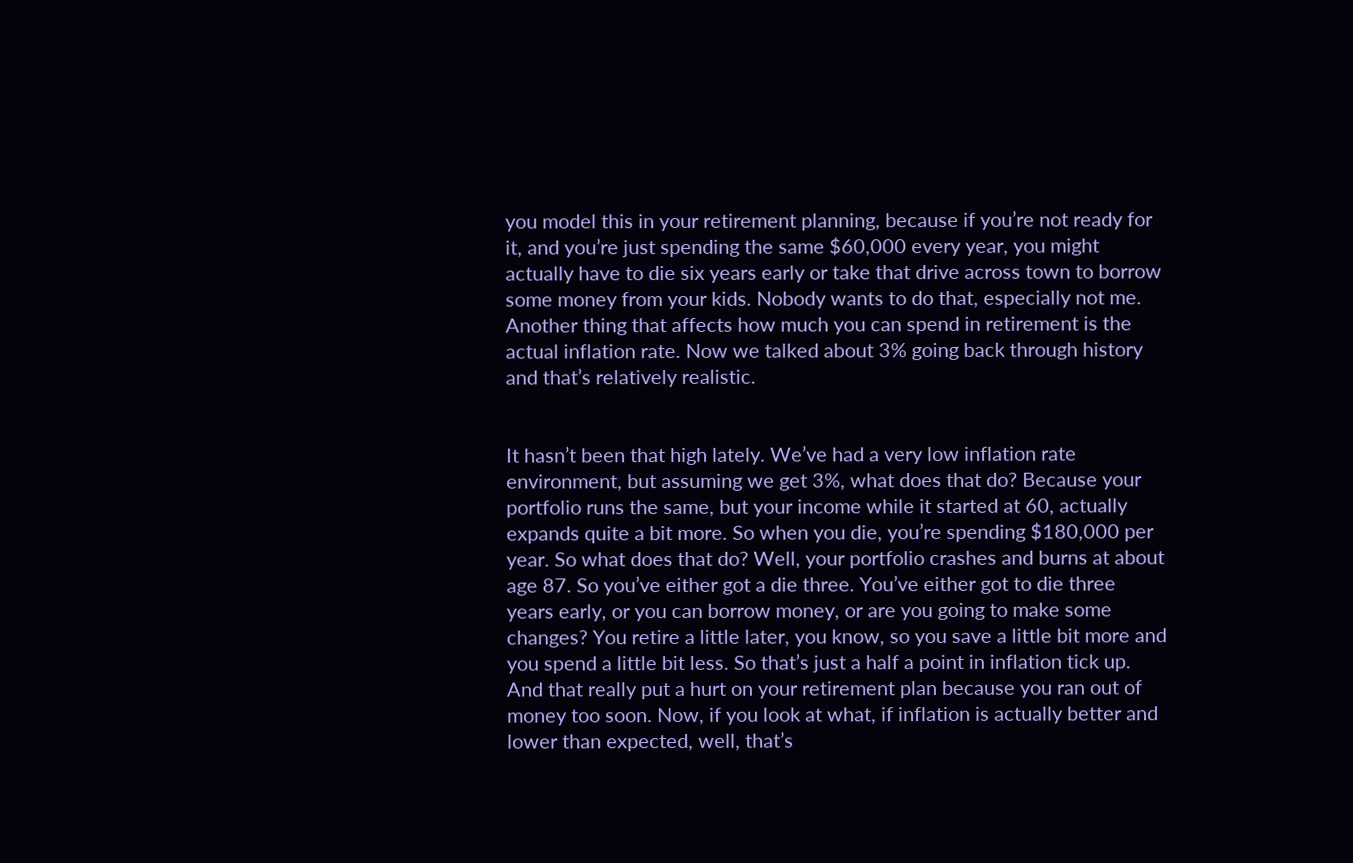you model this in your retirement planning, because if you’re not ready for it, and you’re just spending the same $60,000 every year, you might actually have to die six years early or take that drive across town to borrow some money from your kids. Nobody wants to do that, especially not me. Another thing that affects how much you can spend in retirement is the actual inflation rate. Now we talked about 3% going back through history and that’s relatively realistic.


It hasn’t been that high lately. We’ve had a very low inflation rate environment, but assuming we get 3%, what does that do? Because your portfolio runs the same, but your income while it started at 60, actually expands quite a bit more. So when you die, you’re spending $180,000 per year. So what does that do? Well, your portfolio crashes and burns at about age 87. So you’ve either got a die three. You’ve either got to die three years early, or you can borrow money, or are you going to make some changes? You retire a little later, you know, so you save a little bit more and you spend a little bit less. So that’s just a half a point in inflation tick up. And that really put a hurt on your retirement plan because you ran out of money too soon. Now, if you look at what, if inflation is actually better and lower than expected, well, that’s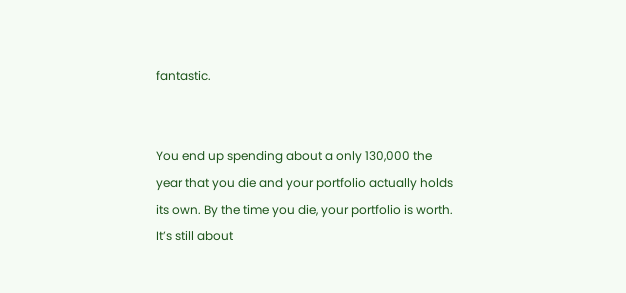fantastic.


You end up spending about a only 130,000 the year that you die and your portfolio actually holds its own. By the time you die, your portfolio is worth. It’s still about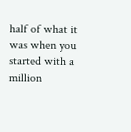half of what it was when you started with a million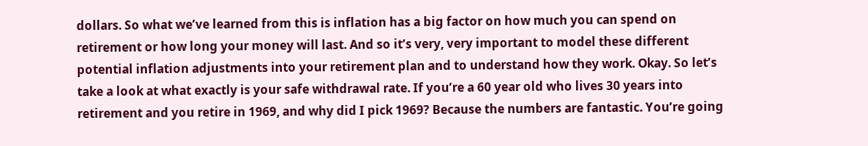dollars. So what we’ve learned from this is inflation has a big factor on how much you can spend on retirement or how long your money will last. And so it’s very, very important to model these different potential inflation adjustments into your retirement plan and to understand how they work. Okay. So let’s take a look at what exactly is your safe withdrawal rate. If you’re a 60 year old who lives 30 years into retirement and you retire in 1969, and why did I pick 1969? Because the numbers are fantastic. You’re going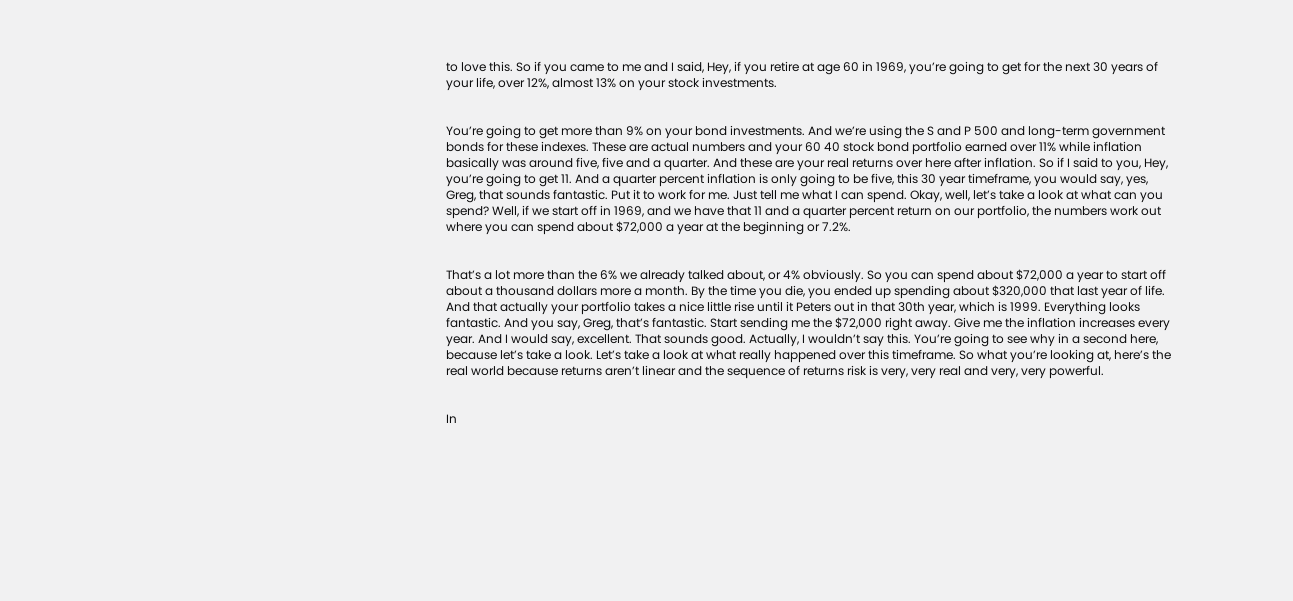to love this. So if you came to me and I said, Hey, if you retire at age 60 in 1969, you’re going to get for the next 30 years of your life, over 12%, almost 13% on your stock investments.


You’re going to get more than 9% on your bond investments. And we’re using the S and P 500 and long-term government bonds for these indexes. These are actual numbers and your 60 40 stock bond portfolio earned over 11% while inflation basically was around five, five and a quarter. And these are your real returns over here after inflation. So if I said to you, Hey, you’re going to get 11. And a quarter percent inflation is only going to be five, this 30 year timeframe, you would say, yes, Greg, that sounds fantastic. Put it to work for me. Just tell me what I can spend. Okay, well, let’s take a look at what can you spend? Well, if we start off in 1969, and we have that 11 and a quarter percent return on our portfolio, the numbers work out where you can spend about $72,000 a year at the beginning or 7.2%.


That’s a lot more than the 6% we already talked about, or 4% obviously. So you can spend about $72,000 a year to start off about a thousand dollars more a month. By the time you die, you ended up spending about $320,000 that last year of life. And that actually your portfolio takes a nice little rise until it Peters out in that 30th year, which is 1999. Everything looks fantastic. And you say, Greg, that’s fantastic. Start sending me the $72,000 right away. Give me the inflation increases every year. And I would say, excellent. That sounds good. Actually, I wouldn’t say this. You’re going to see why in a second here, because let’s take a look. Let’s take a look at what really happened over this timeframe. So what you’re looking at, here’s the real world because returns aren’t linear and the sequence of returns risk is very, very real and very, very powerful.


In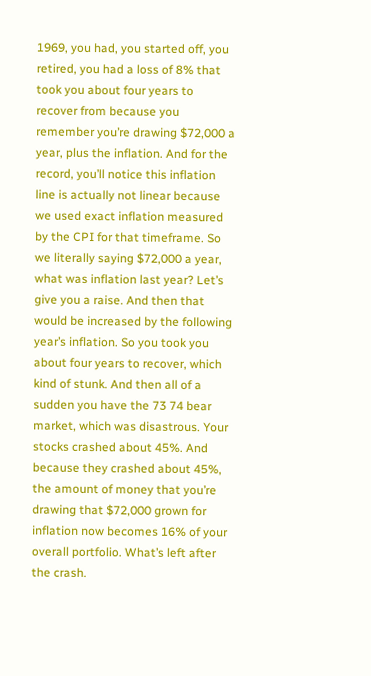1969, you had, you started off, you retired, you had a loss of 8% that took you about four years to recover from because you remember you’re drawing $72,000 a year, plus the inflation. And for the record, you’ll notice this inflation line is actually not linear because we used exact inflation measured by the CPI for that timeframe. So we literally saying $72,000 a year, what was inflation last year? Let’s give you a raise. And then that would be increased by the following year’s inflation. So you took you about four years to recover, which kind of stunk. And then all of a sudden you have the 73 74 bear market, which was disastrous. Your stocks crashed about 45%. And because they crashed about 45%, the amount of money that you’re drawing that $72,000 grown for inflation now becomes 16% of your overall portfolio. What’s left after the crash.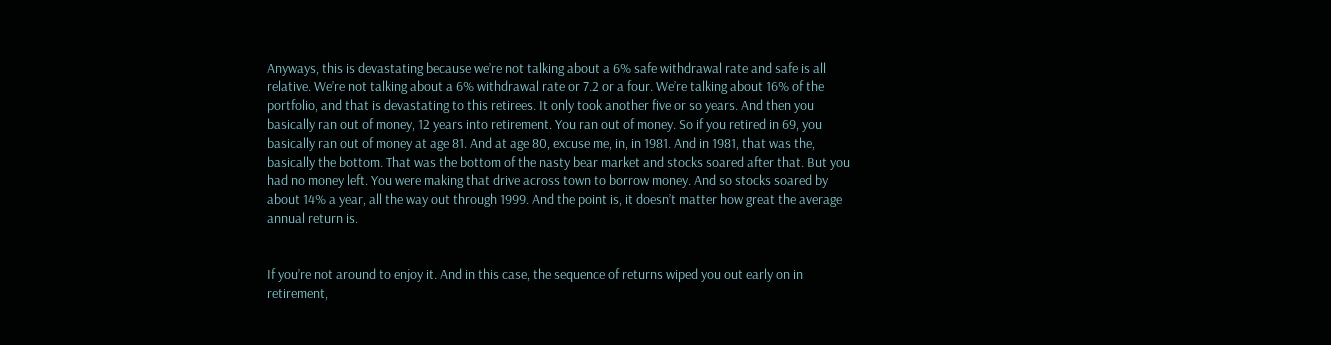Anyways, this is devastating because we’re not talking about a 6% safe withdrawal rate and safe is all relative. We’re not talking about a 6% withdrawal rate or 7.2 or a four. We’re talking about 16% of the portfolio, and that is devastating to this retirees. It only took another five or so years. And then you basically ran out of money, 12 years into retirement. You ran out of money. So if you retired in 69, you basically ran out of money at age 81. And at age 80, excuse me, in, in 1981. And in 1981, that was the, basically the bottom. That was the bottom of the nasty bear market and stocks soared after that. But you had no money left. You were making that drive across town to borrow money. And so stocks soared by about 14% a year, all the way out through 1999. And the point is, it doesn’t matter how great the average annual return is.


If you’re not around to enjoy it. And in this case, the sequence of returns wiped you out early on in retirement,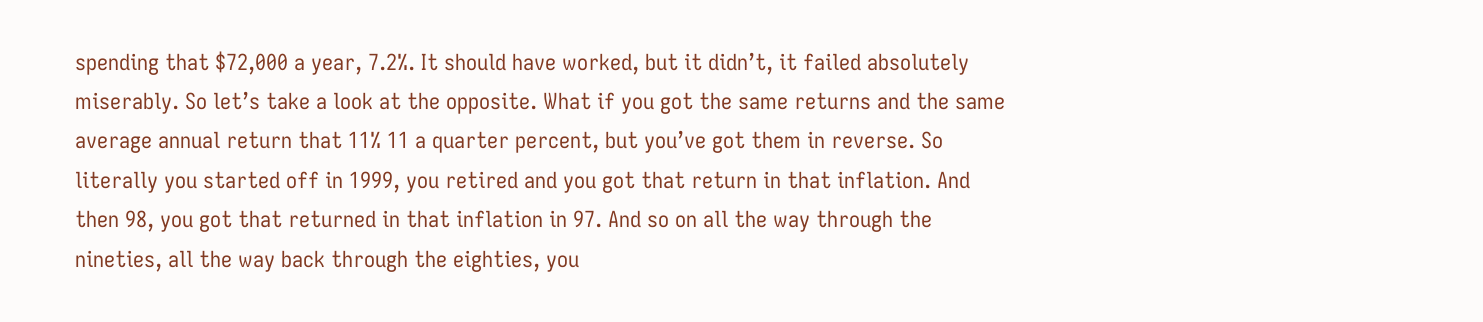spending that $72,000 a year, 7.2%. It should have worked, but it didn’t, it failed absolutely miserably. So let’s take a look at the opposite. What if you got the same returns and the same average annual return that 11% 11 a quarter percent, but you’ve got them in reverse. So literally you started off in 1999, you retired and you got that return in that inflation. And then 98, you got that returned in that inflation in 97. And so on all the way through the nineties, all the way back through the eighties, you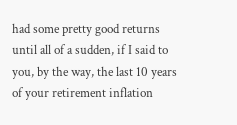had some pretty good returns until all of a sudden, if I said to you, by the way, the last 10 years of your retirement inflation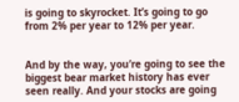is going to skyrocket. It’s going to go from 2% per year to 12% per year.


And by the way, you’re going to see the biggest bear market history has ever seen really. And your stocks are going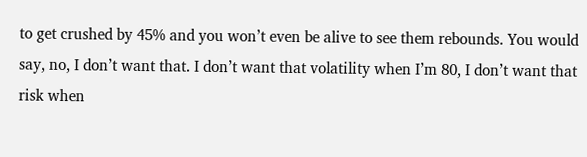to get crushed by 45% and you won’t even be alive to see them rebounds. You would say, no, I don’t want that. I don’t want that volatility when I’m 80, I don’t want that risk when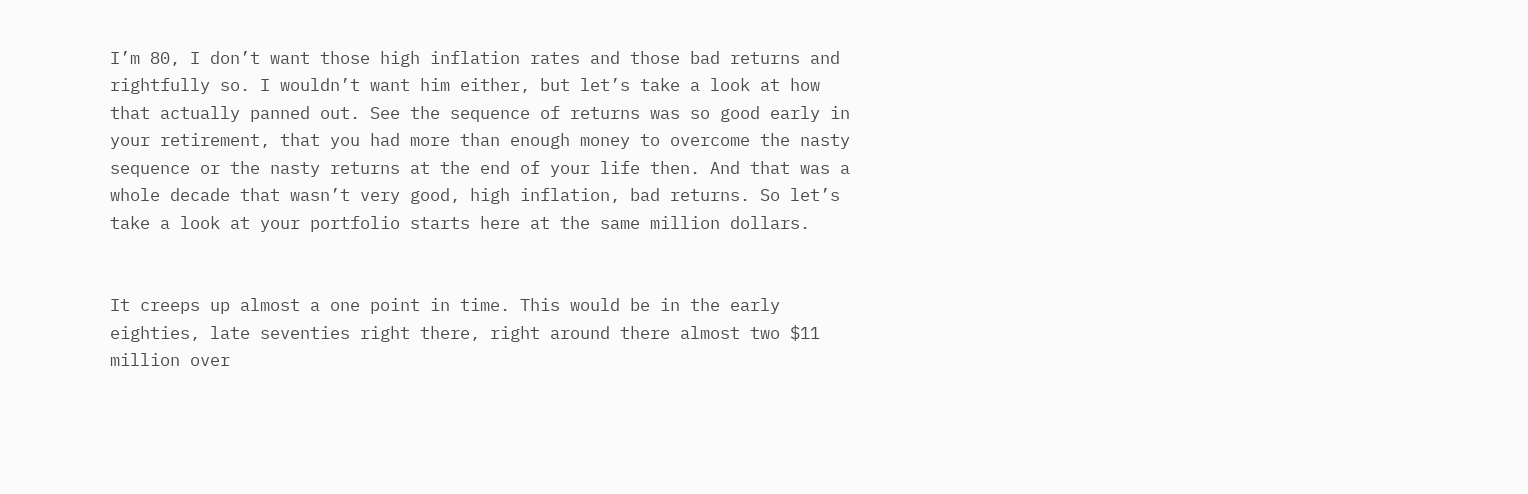I’m 80, I don’t want those high inflation rates and those bad returns and rightfully so. I wouldn’t want him either, but let’s take a look at how that actually panned out. See the sequence of returns was so good early in your retirement, that you had more than enough money to overcome the nasty sequence or the nasty returns at the end of your life then. And that was a whole decade that wasn’t very good, high inflation, bad returns. So let’s take a look at your portfolio starts here at the same million dollars.


It creeps up almost a one point in time. This would be in the early eighties, late seventies right there, right around there almost two $11 million over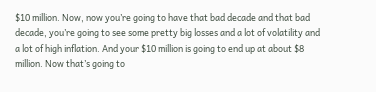$10 million. Now, now you’re going to have that bad decade and that bad decade, you’re going to see some pretty big losses and a lot of volatility and a lot of high inflation. And your $10 million is going to end up at about $8 million. Now that’s going to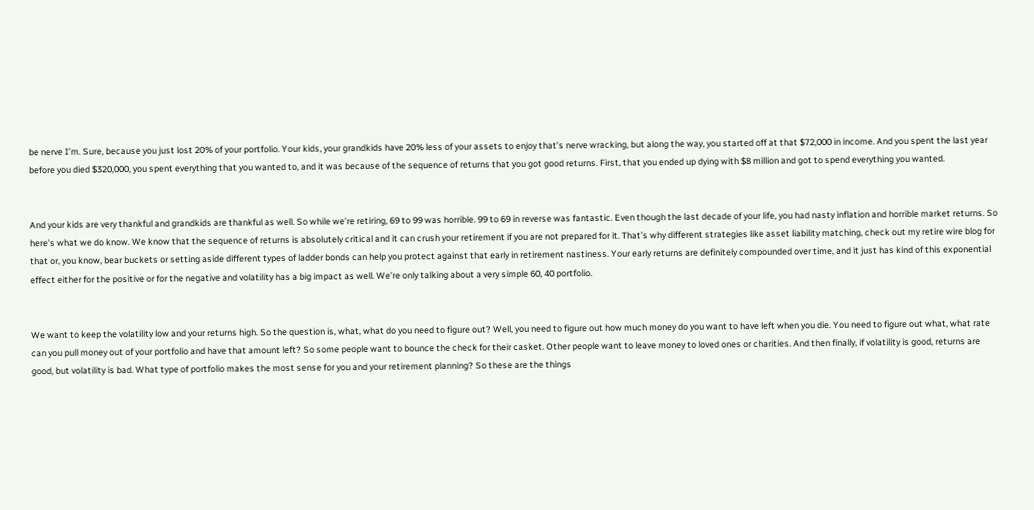be nerve I’m. Sure, because you just lost 20% of your portfolio. Your kids, your grandkids have 20% less of your assets to enjoy that’s nerve wracking, but along the way, you started off at that $72,000 in income. And you spent the last year before you died $320,000, you spent everything that you wanted to, and it was because of the sequence of returns that you got good returns. First, that you ended up dying with $8 million and got to spend everything you wanted.


And your kids are very thankful and grandkids are thankful as well. So while we’re retiring, 69 to 99 was horrible. 99 to 69 in reverse was fantastic. Even though the last decade of your life, you had nasty inflation and horrible market returns. So here’s what we do know. We know that the sequence of returns is absolutely critical and it can crush your retirement if you are not prepared for it. That’s why different strategies like asset liability matching, check out my retire wire blog for that or, you know, bear buckets or setting aside different types of ladder bonds can help you protect against that early in retirement nastiness. Your early returns are definitely compounded over time, and it just has kind of this exponential effect either for the positive or for the negative and volatility has a big impact as well. We’re only talking about a very simple 60, 40 portfolio.


We want to keep the volatility low and your returns high. So the question is, what, what do you need to figure out? Well, you need to figure out how much money do you want to have left when you die. You need to figure out what, what rate can you pull money out of your portfolio and have that amount left? So some people want to bounce the check for their casket. Other people want to leave money to loved ones or charities. And then finally, if volatility is good, returns are good, but volatility is bad. What type of portfolio makes the most sense for you and your retirement planning? So these are the things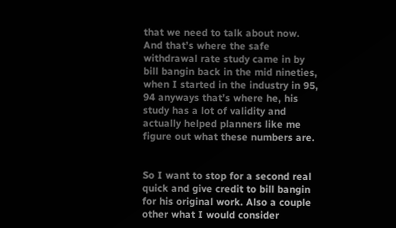that we need to talk about now. And that’s where the safe withdrawal rate study came in by bill bangin back in the mid nineties, when I started in the industry in 95, 94 anyways that’s where he, his study has a lot of validity and actually helped planners like me figure out what these numbers are.


So I want to stop for a second real quick and give credit to bill bangin for his original work. Also a couple other what I would consider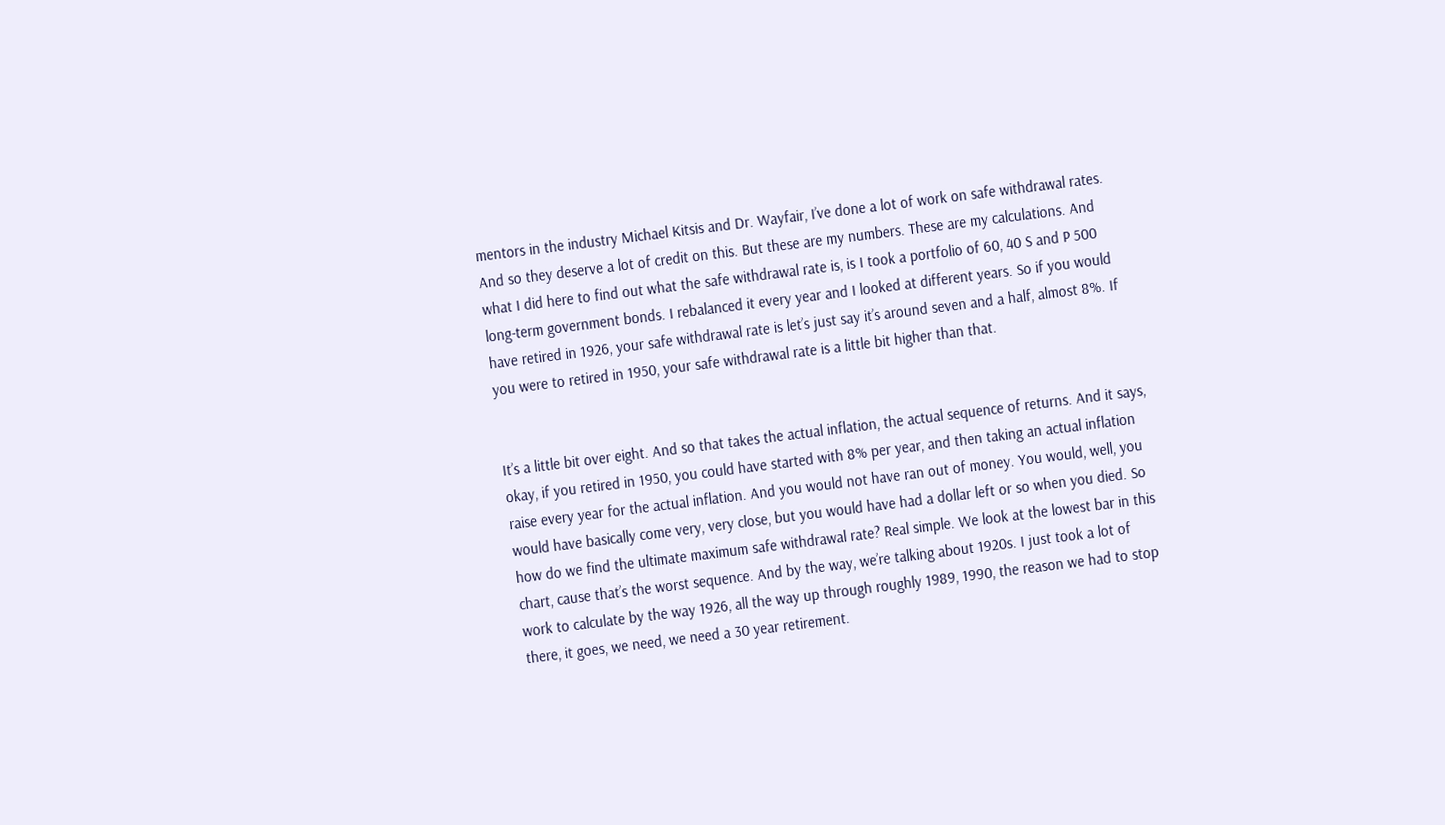mentors in the industry Michael Kitsis and Dr. Wayfair, I’ve done a lot of work on safe withdrawal rates. And so they deserve a lot of credit on this. But these are my numbers. These are my calculations. And what I did here to find out what the safe withdrawal rate is, is I took a portfolio of 60, 40 S and P 500 long-term government bonds. I rebalanced it every year and I looked at different years. So if you would have retired in 1926, your safe withdrawal rate is let’s just say it’s around seven and a half, almost 8%. If you were to retired in 1950, your safe withdrawal rate is a little bit higher than that.


It’s a little bit over eight. And so that takes the actual inflation, the actual sequence of returns. And it says, okay, if you retired in 1950, you could have started with 8% per year, and then taking an actual inflation raise every year for the actual inflation. And you would not have ran out of money. You would, well, you would have basically come very, very close, but you would have had a dollar left or so when you died. So how do we find the ultimate maximum safe withdrawal rate? Real simple. We look at the lowest bar in this chart, cause that’s the worst sequence. And by the way, we’re talking about 1920s. I just took a lot of work to calculate by the way 1926, all the way up through roughly 1989, 1990, the reason we had to stop there, it goes, we need, we need a 30 year retirement.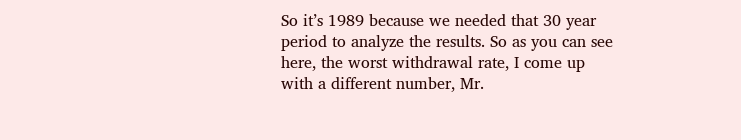So it’s 1989 because we needed that 30 year period to analyze the results. So as you can see here, the worst withdrawal rate, I come up with a different number, Mr.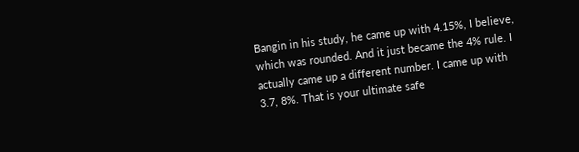Bangin in his study, he came up with 4.15%, I believe, which was rounded. And it just became the 4% rule. I actually came up a different number. I came up with 3.7, 8%. That is your ultimate safe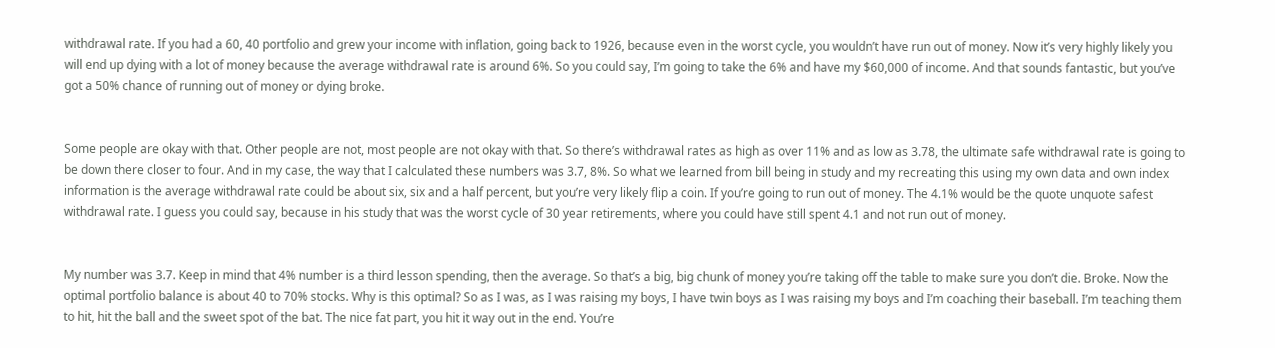withdrawal rate. If you had a 60, 40 portfolio and grew your income with inflation, going back to 1926, because even in the worst cycle, you wouldn’t have run out of money. Now it’s very highly likely you will end up dying with a lot of money because the average withdrawal rate is around 6%. So you could say, I’m going to take the 6% and have my $60,000 of income. And that sounds fantastic, but you’ve got a 50% chance of running out of money or dying broke.


Some people are okay with that. Other people are not, most people are not okay with that. So there’s withdrawal rates as high as over 11% and as low as 3.78, the ultimate safe withdrawal rate is going to be down there closer to four. And in my case, the way that I calculated these numbers was 3.7, 8%. So what we learned from bill being in study and my recreating this using my own data and own index information is the average withdrawal rate could be about six, six and a half percent, but you’re very likely flip a coin. If you’re going to run out of money. The 4.1% would be the quote unquote safest withdrawal rate. I guess you could say, because in his study that was the worst cycle of 30 year retirements, where you could have still spent 4.1 and not run out of money.


My number was 3.7. Keep in mind that 4% number is a third lesson spending, then the average. So that’s a big, big chunk of money you’re taking off the table to make sure you don’t die. Broke. Now the optimal portfolio balance is about 40 to 70% stocks. Why is this optimal? So as I was, as I was raising my boys, I have twin boys as I was raising my boys and I’m coaching their baseball. I’m teaching them to hit, hit the ball and the sweet spot of the bat. The nice fat part, you hit it way out in the end. You’re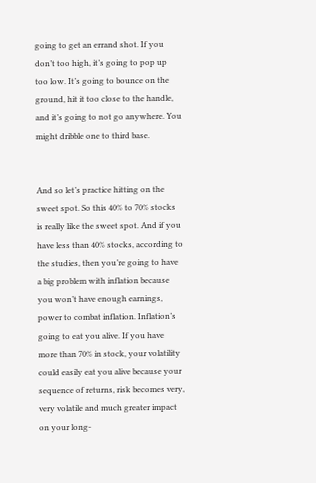going to get an errand shot. If you don’t too high, it’s going to pop up too low. It’s going to bounce on the ground, hit it too close to the handle, and it’s going to not go anywhere. You might dribble one to third base.


And so let’s practice hitting on the sweet spot. So this 40% to 70% stocks is really like the sweet spot. And if you have less than 40% stocks, according to the studies, then you’re going to have a big problem with inflation because you won’t have enough earnings, power to combat inflation. Inflation’s going to eat you alive. If you have more than 70% in stock, your volatility could easily eat you alive because your sequence of returns, risk becomes very, very volatile and much greater impact on your long-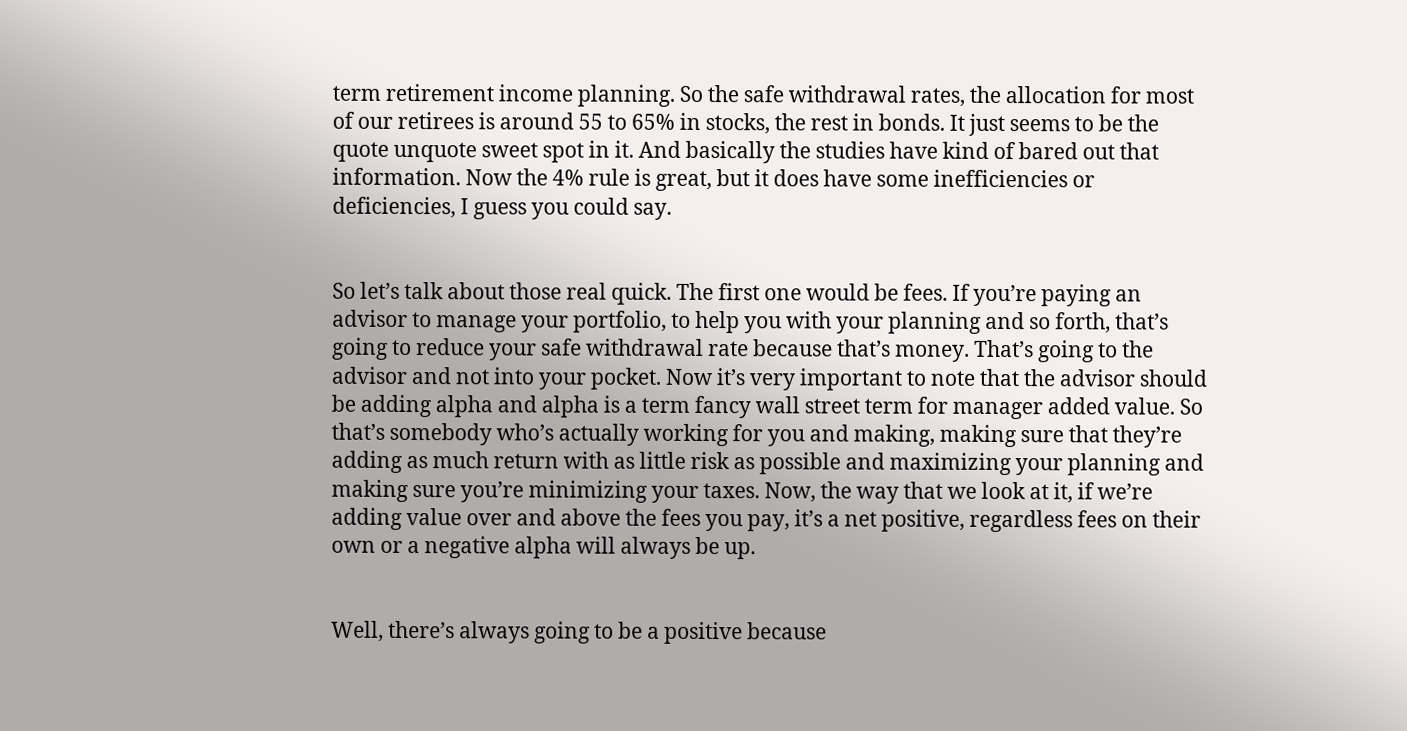term retirement income planning. So the safe withdrawal rates, the allocation for most of our retirees is around 55 to 65% in stocks, the rest in bonds. It just seems to be the quote unquote sweet spot in it. And basically the studies have kind of bared out that information. Now the 4% rule is great, but it does have some inefficiencies or deficiencies, I guess you could say.


So let’s talk about those real quick. The first one would be fees. If you’re paying an advisor to manage your portfolio, to help you with your planning and so forth, that’s going to reduce your safe withdrawal rate because that’s money. That’s going to the advisor and not into your pocket. Now it’s very important to note that the advisor should be adding alpha and alpha is a term fancy wall street term for manager added value. So that’s somebody who’s actually working for you and making, making sure that they’re adding as much return with as little risk as possible and maximizing your planning and making sure you’re minimizing your taxes. Now, the way that we look at it, if we’re adding value over and above the fees you pay, it’s a net positive, regardless fees on their own or a negative alpha will always be up.


Well, there’s always going to be a positive because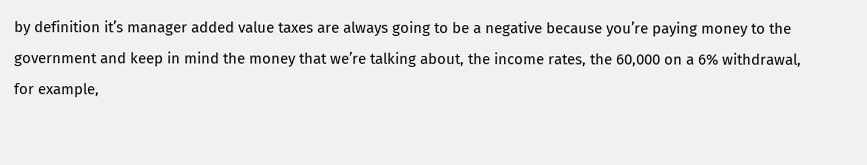by definition it’s manager added value taxes are always going to be a negative because you’re paying money to the government and keep in mind the money that we’re talking about, the income rates, the 60,000 on a 6% withdrawal, for example,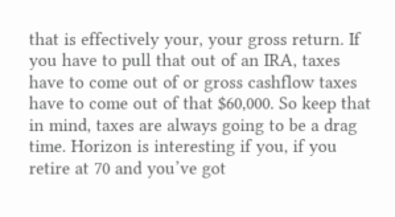that is effectively your, your gross return. If you have to pull that out of an IRA, taxes have to come out of or gross cashflow taxes have to come out of that $60,000. So keep that in mind, taxes are always going to be a drag time. Horizon is interesting if you, if you retire at 70 and you’ve got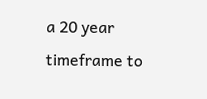a 20 year timeframe to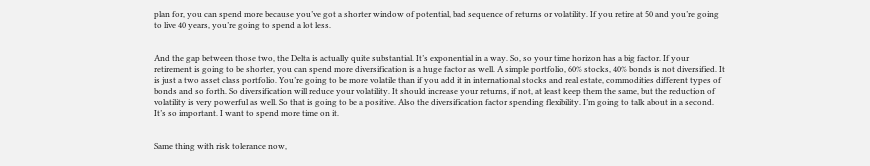plan for, you can spend more because you’ve got a shorter window of potential, bad sequence of returns or volatility. If you retire at 50 and you’re going to live 40 years, you’re going to spend a lot less.


And the gap between those two, the Delta is actually quite substantial. It’s exponential in a way. So, so your time horizon has a big factor. If your retirement is going to be shorter, you can spend more diversification is a huge factor as well. A simple portfolio, 60% stocks, 40% bonds is not diversified. It is just a two asset class portfolio. You’re going to be more volatile than if you add it in international stocks and real estate, commodities different types of bonds and so forth. So diversification will reduce your volatility. It should increase your returns, if not, at least keep them the same, but the reduction of volatility is very powerful as well. So that is going to be a positive. Also the diversification factor spending flexibility. I’m going to talk about in a second. It’s so important. I want to spend more time on it.


Same thing with risk tolerance now,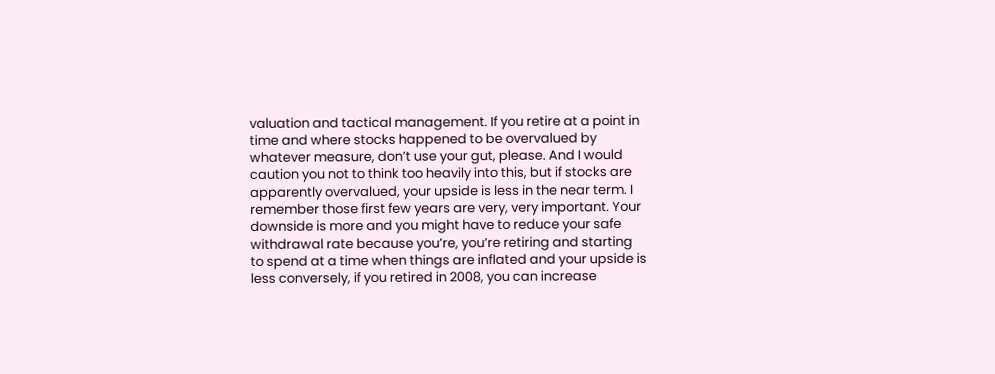valuation and tactical management. If you retire at a point in time and where stocks happened to be overvalued by whatever measure, don’t use your gut, please. And I would caution you not to think too heavily into this, but if stocks are apparently overvalued, your upside is less in the near term. I remember those first few years are very, very important. Your downside is more and you might have to reduce your safe withdrawal rate because you’re, you’re retiring and starting to spend at a time when things are inflated and your upside is less conversely, if you retired in 2008, you can increase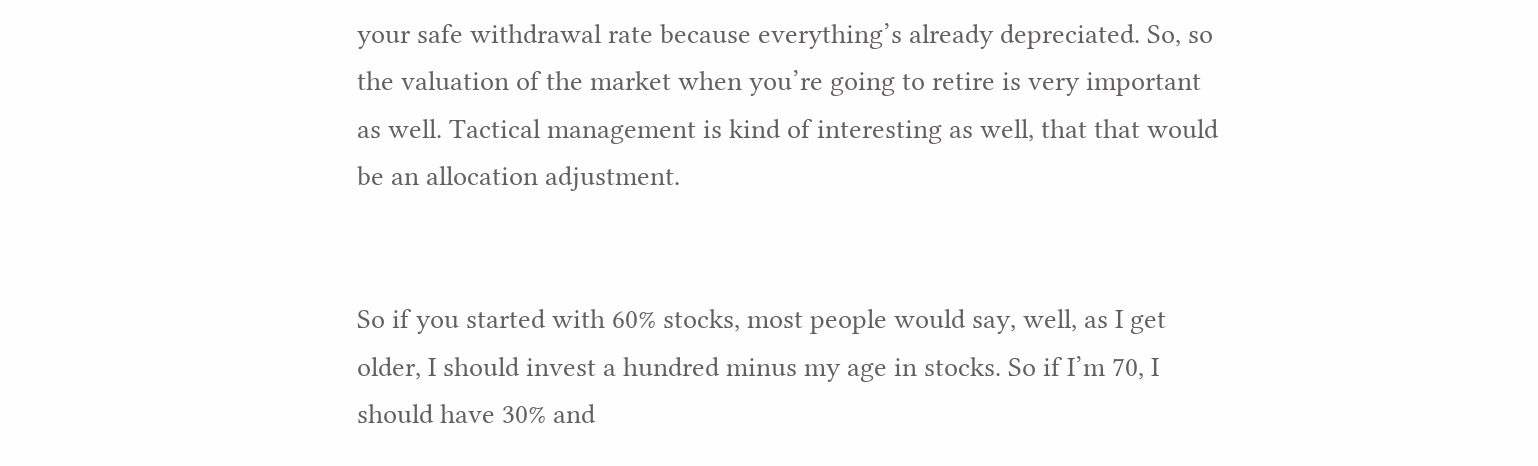your safe withdrawal rate because everything’s already depreciated. So, so the valuation of the market when you’re going to retire is very important as well. Tactical management is kind of interesting as well, that that would be an allocation adjustment.


So if you started with 60% stocks, most people would say, well, as I get older, I should invest a hundred minus my age in stocks. So if I’m 70, I should have 30% and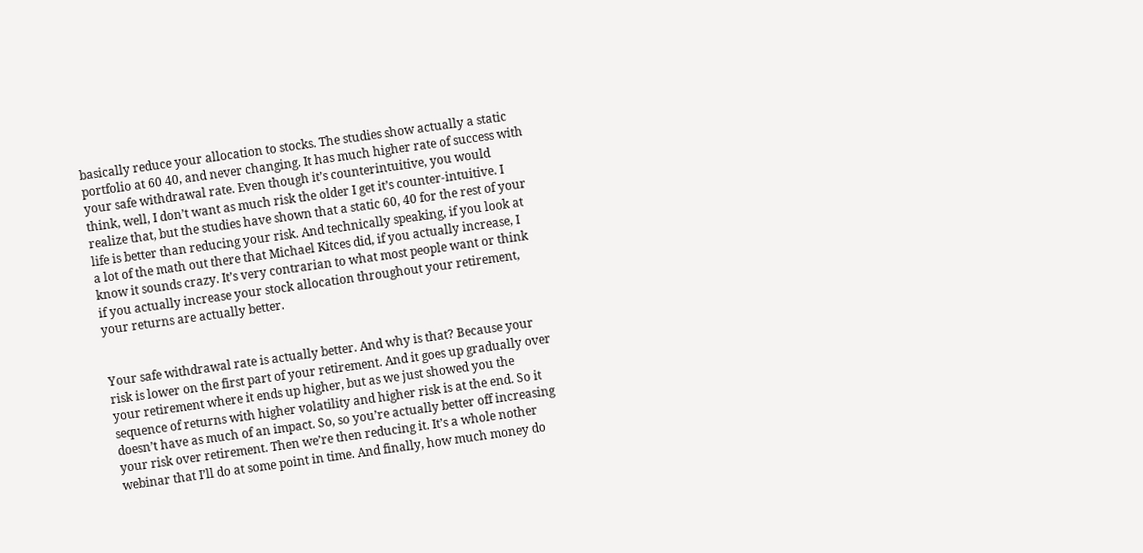basically reduce your allocation to stocks. The studies show actually a static portfolio at 60 40, and never changing. It has much higher rate of success with your safe withdrawal rate. Even though it’s counterintuitive, you would think, well, I don’t want as much risk the older I get it’s counter-intuitive. I realize that, but the studies have shown that a static 60, 40 for the rest of your life is better than reducing your risk. And technically speaking, if you look at a lot of the math out there that Michael Kitces did, if you actually increase, I know it sounds crazy. It’s very contrarian to what most people want or think if you actually increase your stock allocation throughout your retirement, your returns are actually better.


Your safe withdrawal rate is actually better. And why is that? Because your risk is lower on the first part of your retirement. And it goes up gradually over your retirement where it ends up higher, but as we just showed you the sequence of returns with higher volatility and higher risk is at the end. So it doesn’t have as much of an impact. So, so you’re actually better off increasing your risk over retirement. Then we’re then reducing it. It’s a whole nother webinar that I’ll do at some point in time. And finally, how much money do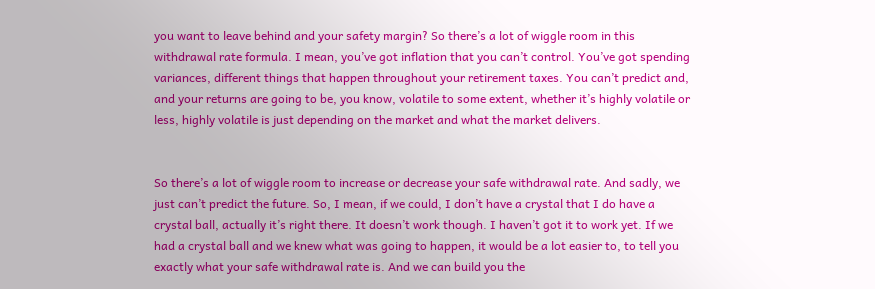you want to leave behind and your safety margin? So there’s a lot of wiggle room in this withdrawal rate formula. I mean, you’ve got inflation that you can’t control. You’ve got spending variances, different things that happen throughout your retirement taxes. You can’t predict and, and your returns are going to be, you know, volatile to some extent, whether it’s highly volatile or less, highly volatile is just depending on the market and what the market delivers.


So there’s a lot of wiggle room to increase or decrease your safe withdrawal rate. And sadly, we just can’t predict the future. So, I mean, if we could, I don’t have a crystal that I do have a crystal ball, actually it’s right there. It doesn’t work though. I haven’t got it to work yet. If we had a crystal ball and we knew what was going to happen, it would be a lot easier to, to tell you exactly what your safe withdrawal rate is. And we can build you the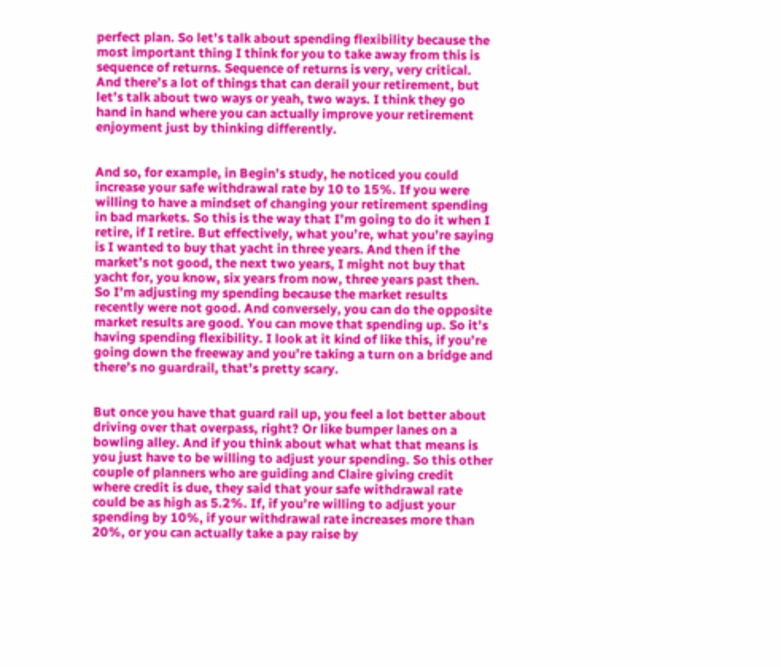perfect plan. So let’s talk about spending flexibility because the most important thing I think for you to take away from this is sequence of returns. Sequence of returns is very, very critical. And there’s a lot of things that can derail your retirement, but let’s talk about two ways or yeah, two ways. I think they go hand in hand where you can actually improve your retirement enjoyment just by thinking differently.


And so, for example, in Begin’s study, he noticed you could increase your safe withdrawal rate by 10 to 15%. If you were willing to have a mindset of changing your retirement spending in bad markets. So this is the way that I’m going to do it when I retire, if I retire. But effectively, what you’re, what you’re saying is I wanted to buy that yacht in three years. And then if the market’s not good, the next two years, I might not buy that yacht for, you know, six years from now, three years past then. So I’m adjusting my spending because the market results recently were not good. And conversely, you can do the opposite market results are good. You can move that spending up. So it’s having spending flexibility. I look at it kind of like this, if you’re going down the freeway and you’re taking a turn on a bridge and there’s no guardrail, that’s pretty scary.


But once you have that guard rail up, you feel a lot better about driving over that overpass, right? Or like bumper lanes on a bowling alley. And if you think about what what that means is you just have to be willing to adjust your spending. So this other couple of planners who are guiding and Claire giving credit where credit is due, they said that your safe withdrawal rate could be as high as 5.2%. If, if you’re willing to adjust your spending by 10%, if your withdrawal rate increases more than 20%, or you can actually take a pay raise by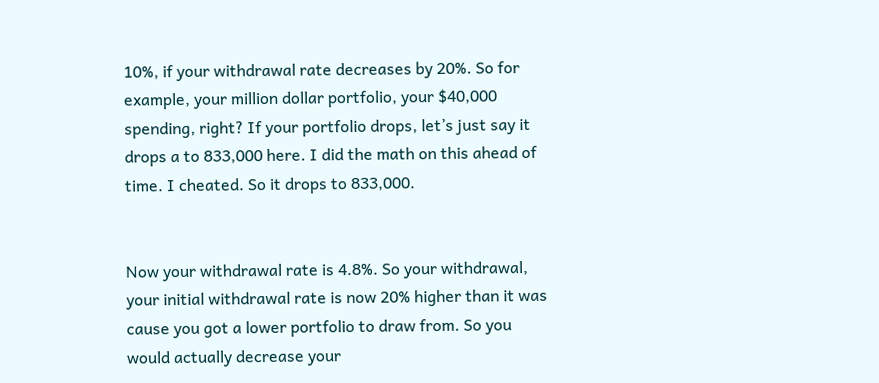10%, if your withdrawal rate decreases by 20%. So for example, your million dollar portfolio, your $40,000 spending, right? If your portfolio drops, let’s just say it drops a to 833,000 here. I did the math on this ahead of time. I cheated. So it drops to 833,000.


Now your withdrawal rate is 4.8%. So your withdrawal, your initial withdrawal rate is now 20% higher than it was cause you got a lower portfolio to draw from. So you would actually decrease your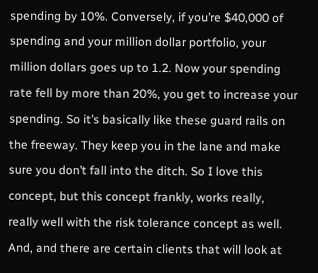spending by 10%. Conversely, if you’re $40,000 of spending and your million dollar portfolio, your million dollars goes up to 1.2. Now your spending rate fell by more than 20%, you get to increase your spending. So it’s basically like these guard rails on the freeway. They keep you in the lane and make sure you don’t fall into the ditch. So I love this concept, but this concept frankly, works really, really well with the risk tolerance concept as well. And, and there are certain clients that will look at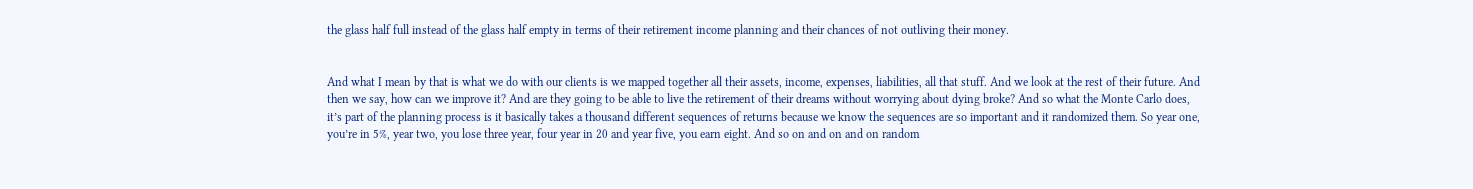the glass half full instead of the glass half empty in terms of their retirement income planning and their chances of not outliving their money.


And what I mean by that is what we do with our clients is we mapped together all their assets, income, expenses, liabilities, all that stuff. And we look at the rest of their future. And then we say, how can we improve it? And are they going to be able to live the retirement of their dreams without worrying about dying broke? And so what the Monte Carlo does, it’s part of the planning process is it basically takes a thousand different sequences of returns because we know the sequences are so important and it randomized them. So year one, you’re in 5%, year two, you lose three year, four year in 20 and year five, you earn eight. And so on and on and on random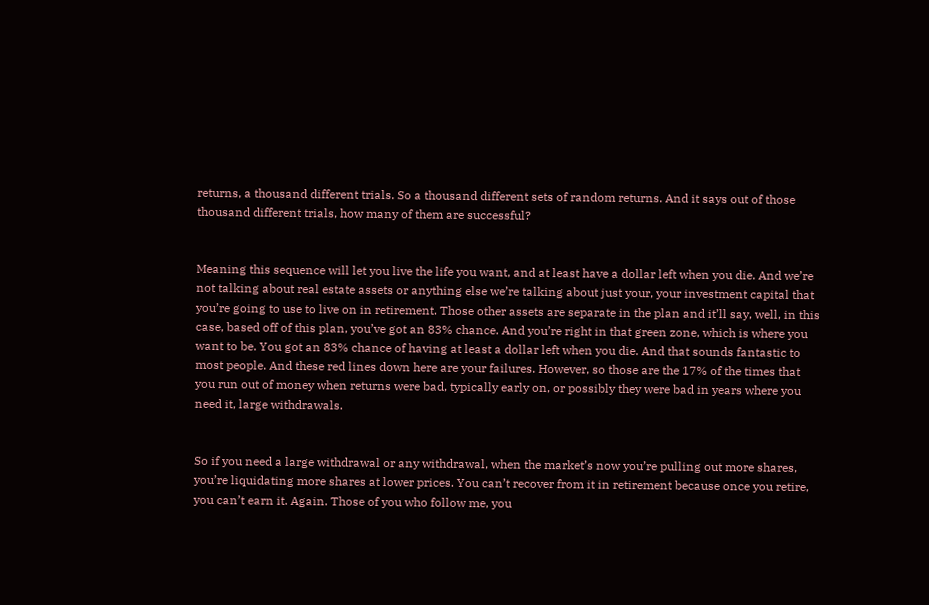returns, a thousand different trials. So a thousand different sets of random returns. And it says out of those thousand different trials, how many of them are successful?


Meaning this sequence will let you live the life you want, and at least have a dollar left when you die. And we’re not talking about real estate assets or anything else we’re talking about just your, your investment capital that you’re going to use to live on in retirement. Those other assets are separate in the plan and it’ll say, well, in this case, based off of this plan, you’ve got an 83% chance. And you’re right in that green zone, which is where you want to be. You got an 83% chance of having at least a dollar left when you die. And that sounds fantastic to most people. And these red lines down here are your failures. However, so those are the 17% of the times that you run out of money when returns were bad, typically early on, or possibly they were bad in years where you need it, large withdrawals.


So if you need a large withdrawal or any withdrawal, when the market’s now you’re pulling out more shares, you’re liquidating more shares at lower prices. You can’t recover from it in retirement because once you retire, you can’t earn it. Again. Those of you who follow me, you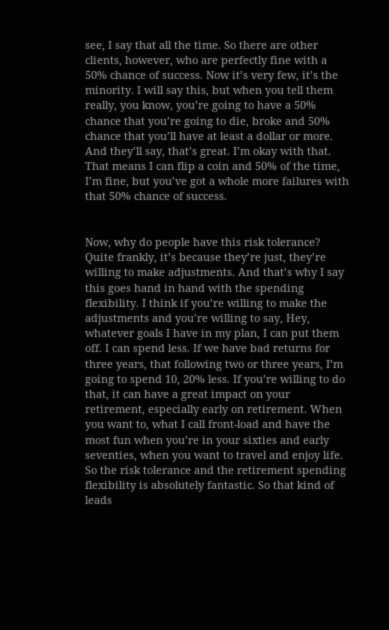see, I say that all the time. So there are other clients, however, who are perfectly fine with a 50% chance of success. Now it’s very few, it’s the minority. I will say this, but when you tell them really, you know, you’re going to have a 50% chance that you’re going to die, broke and 50% chance that you’ll have at least a dollar or more. And they’ll say, that’s great. I’m okay with that. That means I can flip a coin and 50% of the time, I’m fine, but you’ve got a whole more failures with that 50% chance of success.


Now, why do people have this risk tolerance? Quite frankly, it’s because they’re just, they’re willing to make adjustments. And that’s why I say this goes hand in hand with the spending flexibility. I think if you’re willing to make the adjustments and you’re willing to say, Hey, whatever goals I have in my plan, I can put them off. I can spend less. If we have bad returns for three years, that following two or three years, I’m going to spend 10, 20% less. If you’re willing to do that, it can have a great impact on your retirement, especially early on retirement. When you want to, what I call front-load and have the most fun when you’re in your sixties and early seventies, when you want to travel and enjoy life. So the risk tolerance and the retirement spending flexibility is absolutely fantastic. So that kind of leads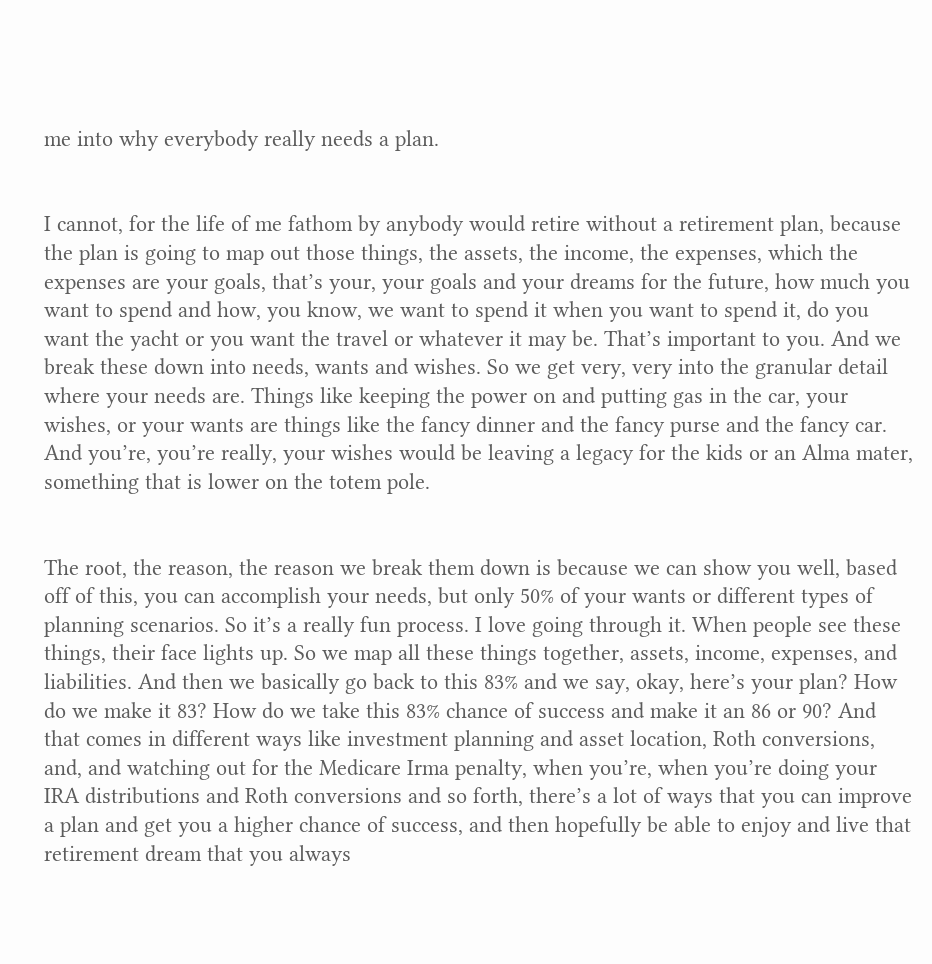me into why everybody really needs a plan.


I cannot, for the life of me fathom by anybody would retire without a retirement plan, because the plan is going to map out those things, the assets, the income, the expenses, which the expenses are your goals, that’s your, your goals and your dreams for the future, how much you want to spend and how, you know, we want to spend it when you want to spend it, do you want the yacht or you want the travel or whatever it may be. That’s important to you. And we break these down into needs, wants and wishes. So we get very, very into the granular detail where your needs are. Things like keeping the power on and putting gas in the car, your wishes, or your wants are things like the fancy dinner and the fancy purse and the fancy car. And you’re, you’re really, your wishes would be leaving a legacy for the kids or an Alma mater, something that is lower on the totem pole.


The root, the reason, the reason we break them down is because we can show you well, based off of this, you can accomplish your needs, but only 50% of your wants or different types of planning scenarios. So it’s a really fun process. I love going through it. When people see these things, their face lights up. So we map all these things together, assets, income, expenses, and liabilities. And then we basically go back to this 83% and we say, okay, here’s your plan? How do we make it 83? How do we take this 83% chance of success and make it an 86 or 90? And that comes in different ways like investment planning and asset location, Roth conversions, and, and watching out for the Medicare Irma penalty, when you’re, when you’re doing your IRA distributions and Roth conversions and so forth, there’s a lot of ways that you can improve a plan and get you a higher chance of success, and then hopefully be able to enjoy and live that retirement dream that you always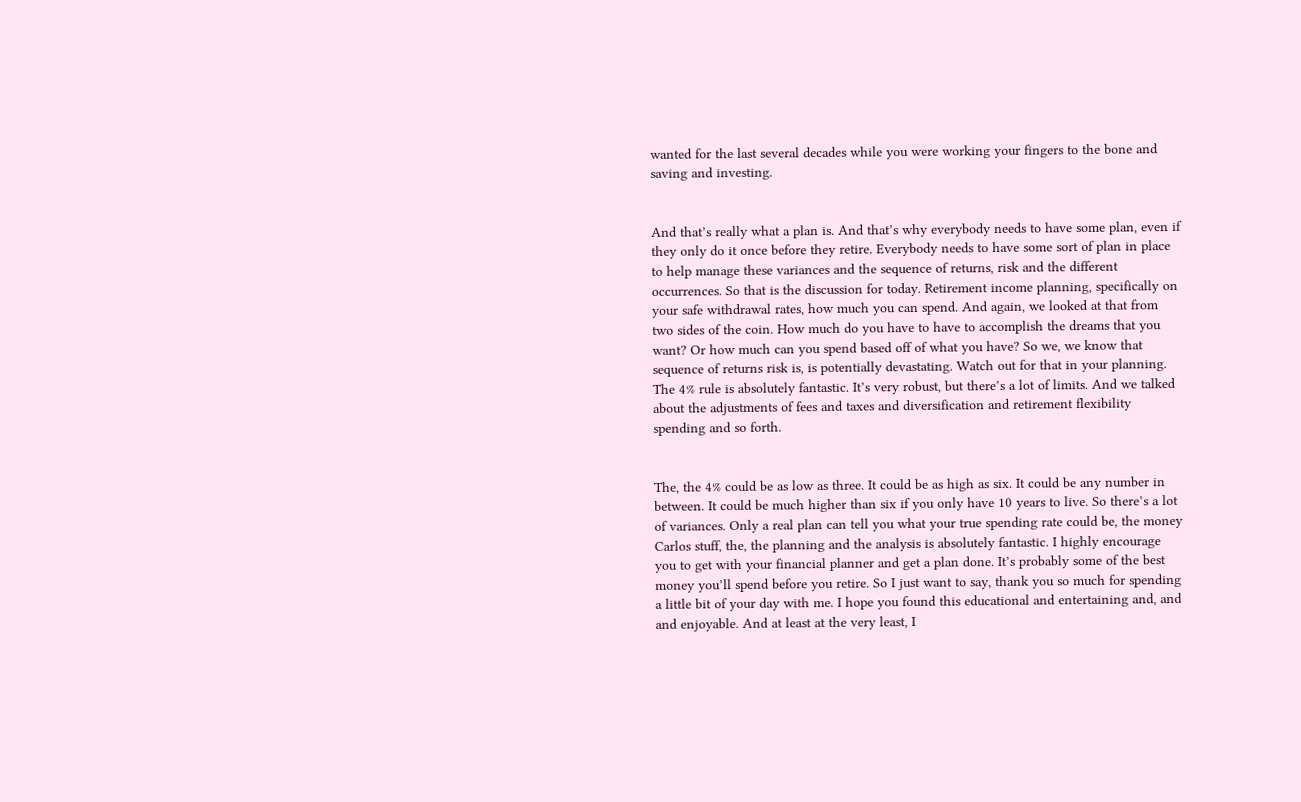wanted for the last several decades while you were working your fingers to the bone and saving and investing.


And that’s really what a plan is. And that’s why everybody needs to have some plan, even if they only do it once before they retire. Everybody needs to have some sort of plan in place to help manage these variances and the sequence of returns, risk and the different occurrences. So that is the discussion for today. Retirement income planning, specifically on your safe withdrawal rates, how much you can spend. And again, we looked at that from two sides of the coin. How much do you have to have to accomplish the dreams that you want? Or how much can you spend based off of what you have? So we, we know that sequence of returns risk is, is potentially devastating. Watch out for that in your planning. The 4% rule is absolutely fantastic. It’s very robust, but there’s a lot of limits. And we talked about the adjustments of fees and taxes and diversification and retirement flexibility spending and so forth.


The, the 4% could be as low as three. It could be as high as six. It could be any number in between. It could be much higher than six if you only have 10 years to live. So there’s a lot of variances. Only a real plan can tell you what your true spending rate could be, the money Carlos stuff, the, the planning and the analysis is absolutely fantastic. I highly encourage you to get with your financial planner and get a plan done. It’s probably some of the best money you’ll spend before you retire. So I just want to say, thank you so much for spending a little bit of your day with me. I hope you found this educational and entertaining and, and and enjoyable. And at least at the very least, I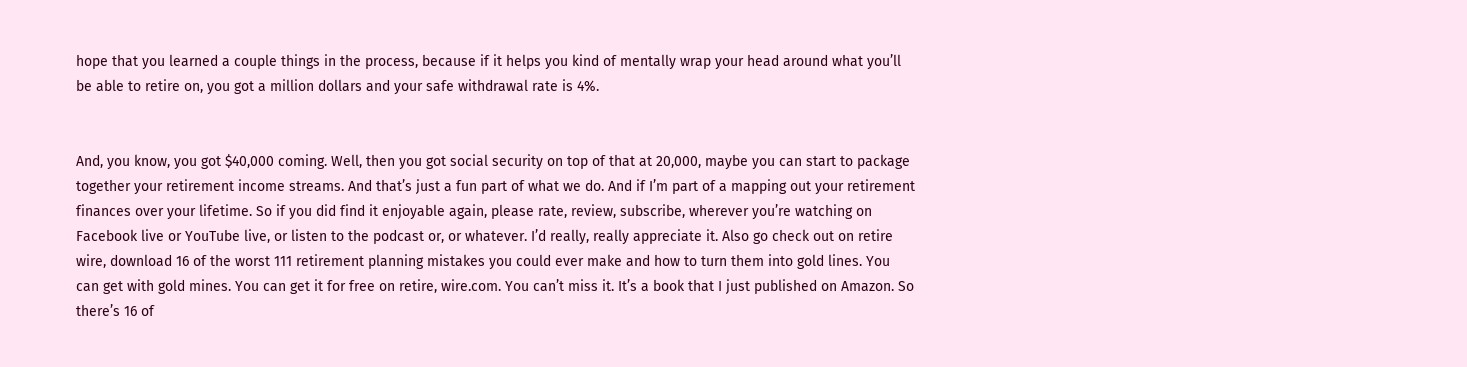hope that you learned a couple things in the process, because if it helps you kind of mentally wrap your head around what you’ll be able to retire on, you got a million dollars and your safe withdrawal rate is 4%.


And, you know, you got $40,000 coming. Well, then you got social security on top of that at 20,000, maybe you can start to package together your retirement income streams. And that’s just a fun part of what we do. And if I’m part of a mapping out your retirement finances over your lifetime. So if you did find it enjoyable again, please rate, review, subscribe, wherever you’re watching on Facebook live or YouTube live, or listen to the podcast or, or whatever. I’d really, really appreciate it. Also go check out on retire wire, download 16 of the worst 111 retirement planning mistakes you could ever make and how to turn them into gold lines. You can get with gold mines. You can get it for free on retire, wire.com. You can’t miss it. It’s a book that I just published on Amazon. So there’s 16 of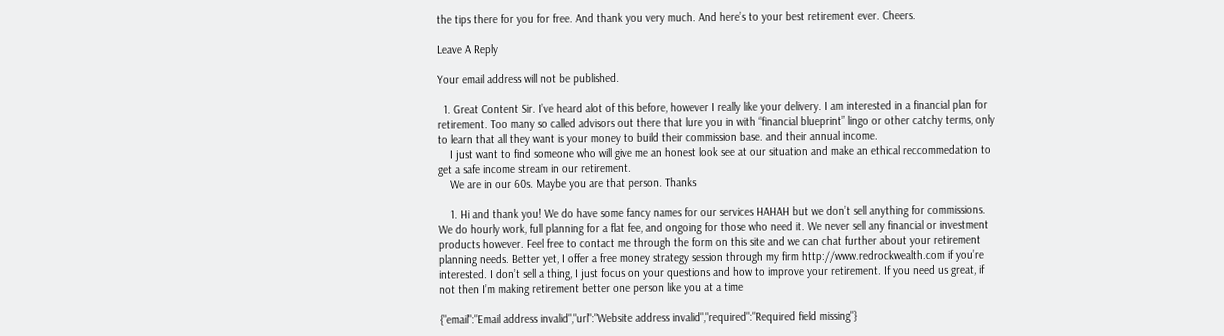the tips there for you for free. And thank you very much. And here’s to your best retirement ever. Cheers.

Leave A Reply

Your email address will not be published.

  1. Great Content Sir. I’ve heard alot of this before, however I really like your delivery. I am interested in a financial plan for retirement. Too many so called advisors out there that lure you in with “financial blueprint” lingo or other catchy terms, only to learn that all they want is your money to build their commission base. and their annual income.
    I just want to find someone who will give me an honest look see at our situation and make an ethical reccommedation to get a safe income stream in our retirement.
    We are in our 60s. Maybe you are that person. Thanks

    1. Hi and thank you! We do have some fancy names for our services HAHAH but we don’t sell anything for commissions. We do hourly work, full planning for a flat fee, and ongoing for those who need it. We never sell any financial or investment products however. Feel free to contact me through the form on this site and we can chat further about your retirement planning needs. Better yet, I offer a free money strategy session through my firm http://www.redrockwealth.com if you’re interested. I don’t sell a thing, I just focus on your questions and how to improve your retirement. If you need us great, if not then I’m making retirement better one person like you at a time

{"email":"Email address invalid","url":"Website address invalid","required":"Required field missing"}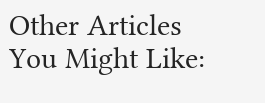Other Articles You Might Like: